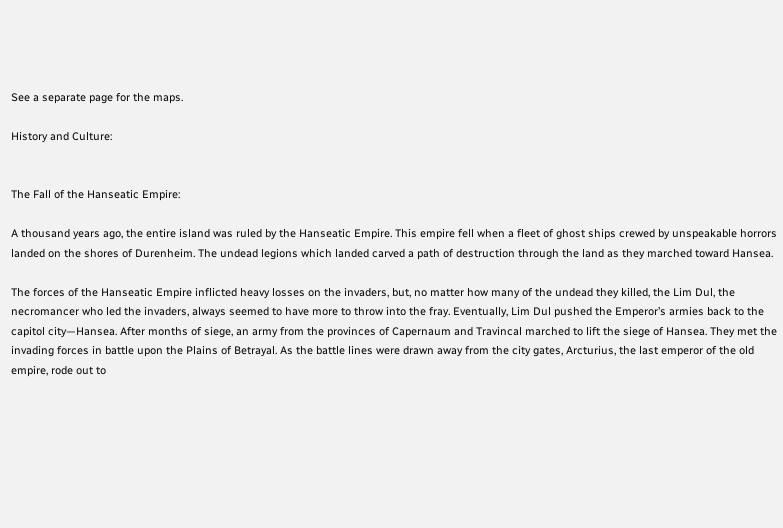See a separate page for the maps.

History and Culture:


The Fall of the Hanseatic Empire:

A thousand years ago, the entire island was ruled by the Hanseatic Empire. This empire fell when a fleet of ghost ships crewed by unspeakable horrors landed on the shores of Durenheim. The undead legions which landed carved a path of destruction through the land as they marched toward Hansea.

The forces of the Hanseatic Empire inflicted heavy losses on the invaders, but, no matter how many of the undead they killed, the Lim Dul, the necromancer who led the invaders, always seemed to have more to throw into the fray. Eventually, Lim Dul pushed the Emperor’s armies back to the capitol city—Hansea. After months of siege, an army from the provinces of Capernaum and Travincal marched to lift the siege of Hansea. They met the invading forces in battle upon the Plains of Betrayal. As the battle lines were drawn away from the city gates, Arcturius, the last emperor of the old empire, rode out to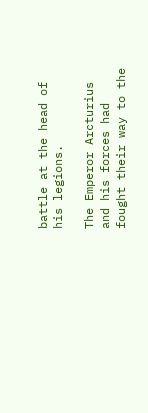battle at the head of his legions.

The Emperor Arcturius and his forces had fought their way to the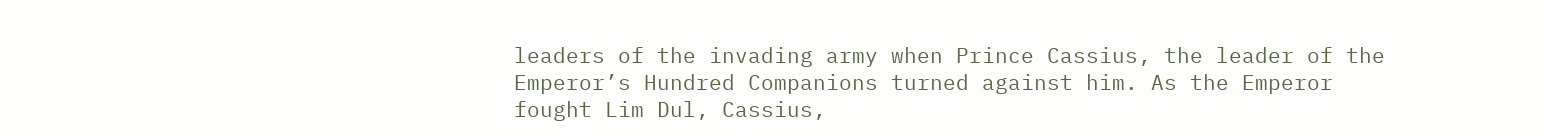leaders of the invading army when Prince Cassius, the leader of the Emperor’s Hundred Companions turned against him. As the Emperor fought Lim Dul, Cassius,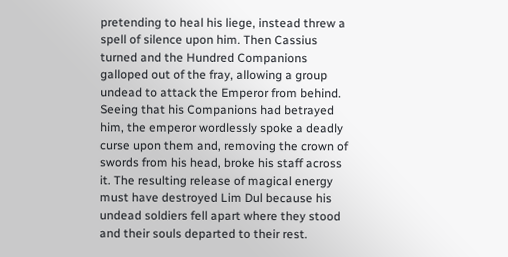pretending to heal his liege, instead threw a spell of silence upon him. Then Cassius turned and the Hundred Companions galloped out of the fray, allowing a group undead to attack the Emperor from behind. Seeing that his Companions had betrayed him, the emperor wordlessly spoke a deadly curse upon them and, removing the crown of swords from his head, broke his staff across it. The resulting release of magical energy must have destroyed Lim Dul because his undead soldiers fell apart where they stood and their souls departed to their rest.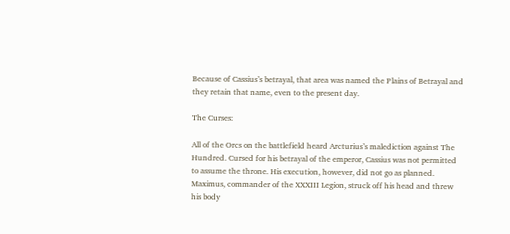Because of Cassius’s betrayal, that area was named the Plains of Betrayal and they retain that name, even to the present day.

The Curses:

All of the Orcs on the battlefield heard Arcturius’s malediction against The Hundred. Cursed for his betrayal of the emperor, Cassius was not permitted to assume the throne. His execution, however, did not go as planned. Maximus, commander of the XXXIII Legion, struck off his head and threw his body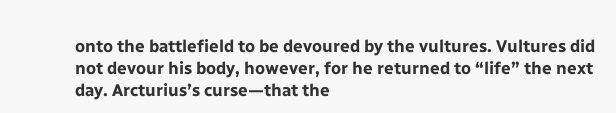onto the battlefield to be devoured by the vultures. Vultures did not devour his body, however, for he returned to “life” the next day. Arcturius’s curse—that the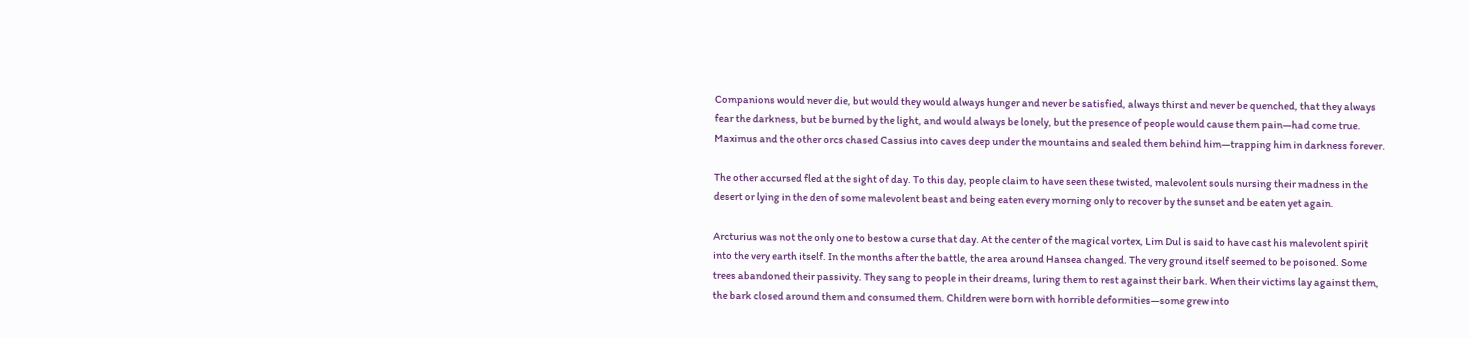Companions would never die, but would they would always hunger and never be satisfied, always thirst and never be quenched, that they always fear the darkness, but be burned by the light, and would always be lonely, but the presence of people would cause them pain—had come true. Maximus and the other orcs chased Cassius into caves deep under the mountains and sealed them behind him—trapping him in darkness forever.

The other accursed fled at the sight of day. To this day, people claim to have seen these twisted, malevolent souls nursing their madness in the desert or lying in the den of some malevolent beast and being eaten every morning only to recover by the sunset and be eaten yet again.

Arcturius was not the only one to bestow a curse that day. At the center of the magical vortex, Lim Dul is said to have cast his malevolent spirit into the very earth itself. In the months after the battle, the area around Hansea changed. The very ground itself seemed to be poisoned. Some trees abandoned their passivity. They sang to people in their dreams, luring them to rest against their bark. When their victims lay against them, the bark closed around them and consumed them. Children were born with horrible deformities—some grew into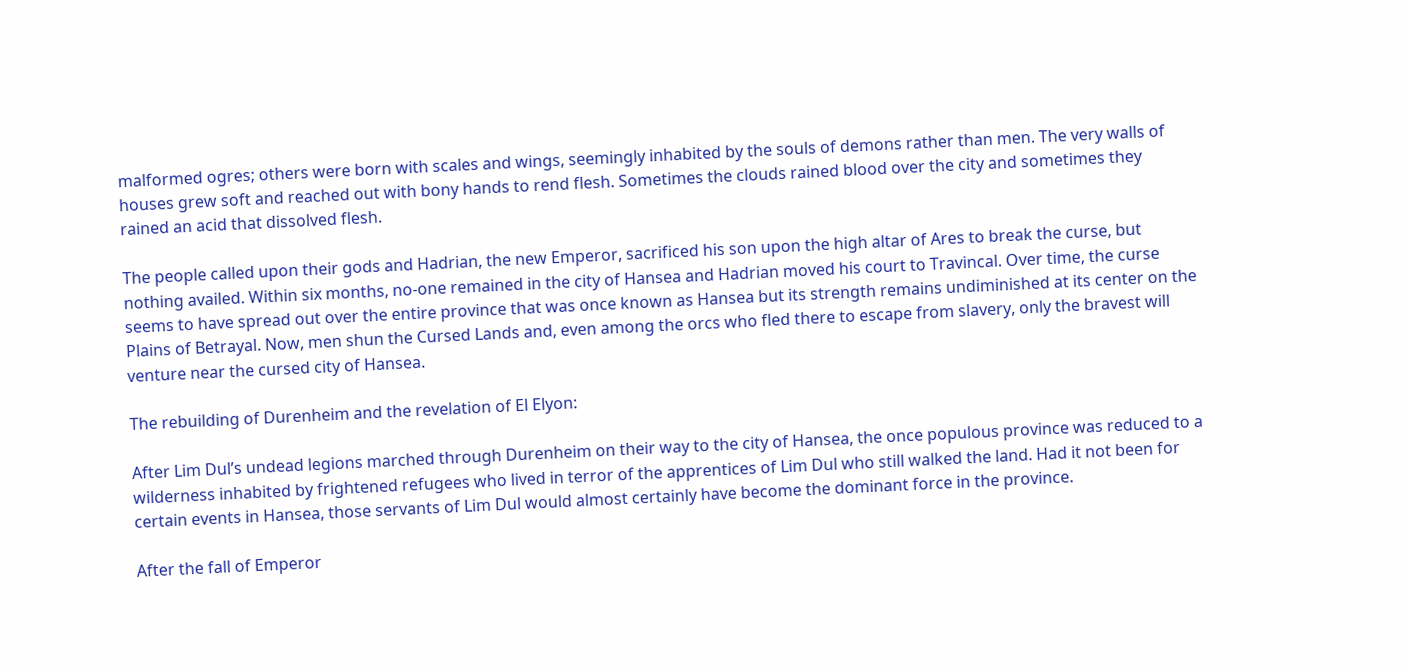malformed ogres; others were born with scales and wings, seemingly inhabited by the souls of demons rather than men. The very walls of houses grew soft and reached out with bony hands to rend flesh. Sometimes the clouds rained blood over the city and sometimes they rained an acid that dissolved flesh.

The people called upon their gods and Hadrian, the new Emperor, sacrificed his son upon the high altar of Ares to break the curse, but nothing availed. Within six months, no-one remained in the city of Hansea and Hadrian moved his court to Travincal. Over time, the curse seems to have spread out over the entire province that was once known as Hansea but its strength remains undiminished at its center on the Plains of Betrayal. Now, men shun the Cursed Lands and, even among the orcs who fled there to escape from slavery, only the bravest will venture near the cursed city of Hansea.

The rebuilding of Durenheim and the revelation of El Elyon:

After Lim Dul’s undead legions marched through Durenheim on their way to the city of Hansea, the once populous province was reduced to a wilderness inhabited by frightened refugees who lived in terror of the apprentices of Lim Dul who still walked the land. Had it not been for certain events in Hansea, those servants of Lim Dul would almost certainly have become the dominant force in the province.

After the fall of Emperor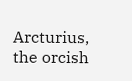Arcturius, the orcish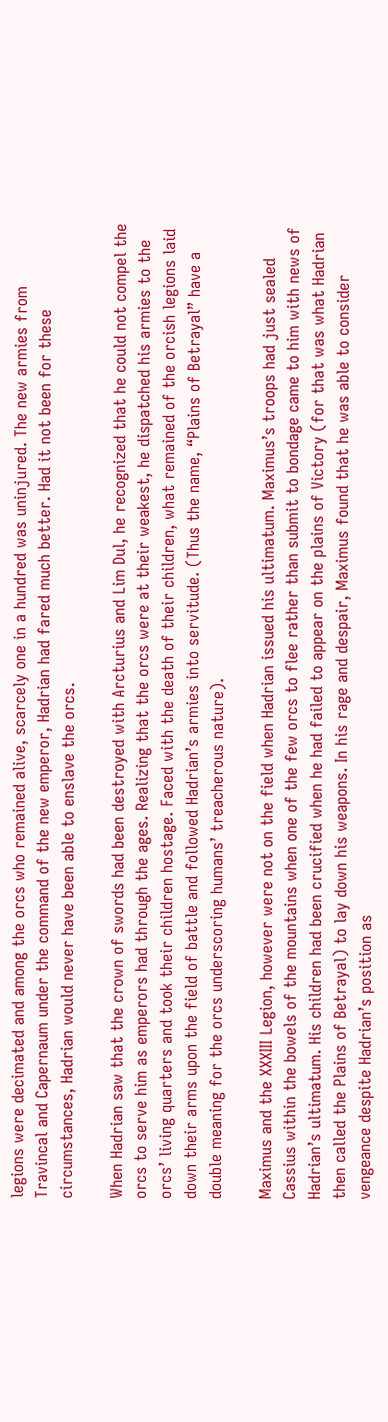legions were decimated and among the orcs who remained alive, scarcely one in a hundred was uninjured. The new armies from Travincal and Capernaum under the command of the new emperor, Hadrian had fared much better. Had it not been for these circumstances, Hadrian would never have been able to enslave the orcs.

When Hadrian saw that the crown of swords had been destroyed with Arcturius and Lim Dul, he recognized that he could not compel the orcs to serve him as emperors had through the ages. Realizing that the orcs were at their weakest, he dispatched his armies to the orcs’ living quarters and took their children hostage. Faced with the death of their children, what remained of the orcish legions laid down their arms upon the field of battle and followed Hadrian’s armies into servitude. (Thus the name, “Plains of Betrayal” have a double meaning for the orcs underscoring humans’ treacherous nature).

Maximus and the XXXIII Legion, however were not on the field when Hadrian issued his ultimatum. Maximus’s troops had just sealed Cassius within the bowels of the mountains when one of the few orcs to flee rather than submit to bondage came to him with news of Hadrian’s ultimatum. His children had been crucified when he had failed to appear on the plains of Victory (for that was what Hadrian then called the Plains of Betrayal) to lay down his weapons. In his rage and despair, Maximus found that he was able to consider vengeance despite Hadrian’s position as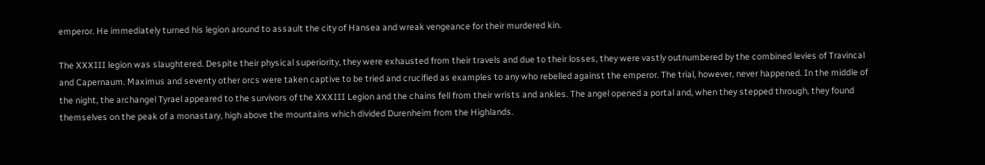emperor. He immediately turned his legion around to assault the city of Hansea and wreak vengeance for their murdered kin.

The XXXIII legion was slaughtered. Despite their physical superiority, they were exhausted from their travels and due to their losses, they were vastly outnumbered by the combined levies of Travincal and Capernaum. Maximus and seventy other orcs were taken captive to be tried and crucified as examples to any who rebelled against the emperor. The trial, however, never happened. In the middle of the night, the archangel Tyrael appeared to the survivors of the XXXIII Legion and the chains fell from their wrists and ankles. The angel opened a portal and, when they stepped through, they found themselves on the peak of a monastary, high above the mountains which divided Durenheim from the Highlands.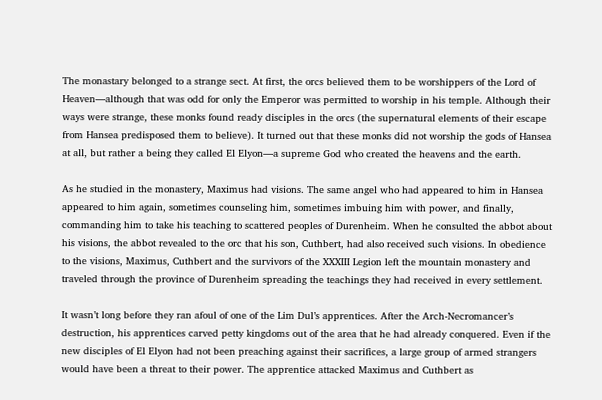The monastary belonged to a strange sect. At first, the orcs believed them to be worshippers of the Lord of Heaven—although that was odd for only the Emperor was permitted to worship in his temple. Although their ways were strange, these monks found ready disciples in the orcs (the supernatural elements of their escape from Hansea predisposed them to believe). It turned out that these monks did not worship the gods of Hansea at all, but rather a being they called El Elyon—a supreme God who created the heavens and the earth.

As he studied in the monastery, Maximus had visions. The same angel who had appeared to him in Hansea appeared to him again, sometimes counseling him, sometimes imbuing him with power, and finally, commanding him to take his teaching to scattered peoples of Durenheim. When he consulted the abbot about his visions, the abbot revealed to the orc that his son, Cuthbert, had also received such visions. In obedience to the visions, Maximus, Cuthbert and the survivors of the XXXIII Legion left the mountain monastery and traveled through the province of Durenheim spreading the teachings they had received in every settlement.

It wasn’t long before they ran afoul of one of the Lim Dul’s apprentices. After the Arch-Necromancer’s destruction, his apprentices carved petty kingdoms out of the area that he had already conquered. Even if the new disciples of El Elyon had not been preaching against their sacrifices, a large group of armed strangers would have been a threat to their power. The apprentice attacked Maximus and Cuthbert as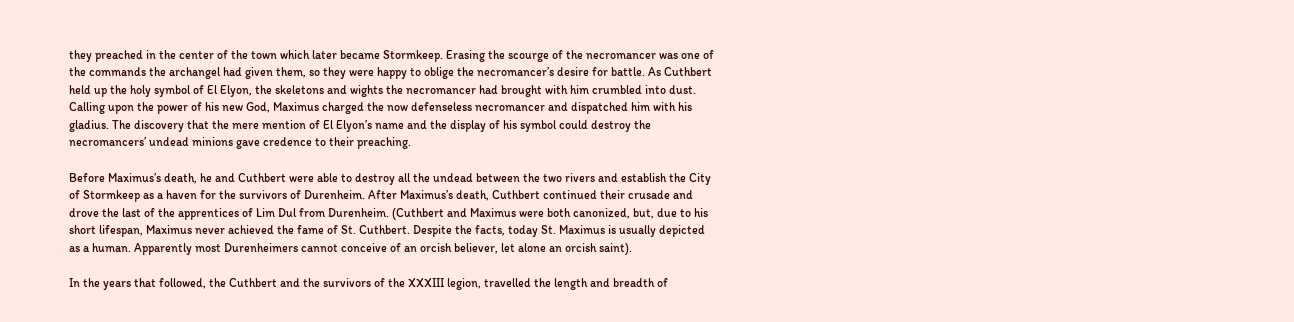they preached in the center of the town which later became Stormkeep. Erasing the scourge of the necromancer was one of the commands the archangel had given them, so they were happy to oblige the necromancer’s desire for battle. As Cuthbert held up the holy symbol of El Elyon, the skeletons and wights the necromancer had brought with him crumbled into dust. Calling upon the power of his new God, Maximus charged the now defenseless necromancer and dispatched him with his gladius. The discovery that the mere mention of El Elyon’s name and the display of his symbol could destroy the necromancers’ undead minions gave credence to their preaching.

Before Maximus’s death, he and Cuthbert were able to destroy all the undead between the two rivers and establish the City of Stormkeep as a haven for the survivors of Durenheim. After Maximus’s death, Cuthbert continued their crusade and drove the last of the apprentices of Lim Dul from Durenheim. (Cuthbert and Maximus were both canonized, but, due to his short lifespan, Maximus never achieved the fame of St. Cuthbert. Despite the facts, today St. Maximus is usually depicted as a human. Apparently most Durenheimers cannot conceive of an orcish believer, let alone an orcish saint).

In the years that followed, the Cuthbert and the survivors of the XXXIII legion, travelled the length and breadth of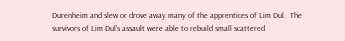Durenheim and slew or drove away many of the apprentices of Lim Dul.  The survivors of Lim Dul’s assault were able to rebuild small scattered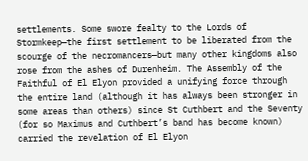settlements. Some swore fealty to the Lords of Stormkeep—the first settlement to be liberated from the scourge of the necromancers—but many other kingdoms also rose from the ashes of Durenheim. The Assembly of the Faithful of El Elyon provided a unifying force through the entire land (although it has always been stronger in some areas than others) since St Cuthbert and the Seventy (for so Maximus and Cuthbert’s band has become known) carried the revelation of El Elyon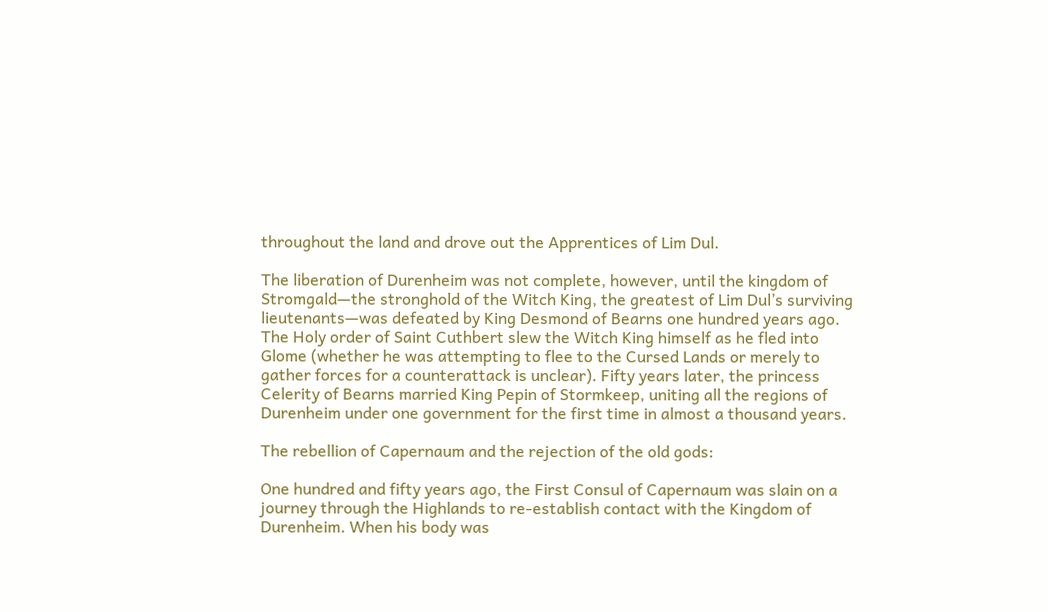throughout the land and drove out the Apprentices of Lim Dul.

The liberation of Durenheim was not complete, however, until the kingdom of Stromgald—the stronghold of the Witch King, the greatest of Lim Dul’s surviving lieutenants—was defeated by King Desmond of Bearns one hundred years ago. The Holy order of Saint Cuthbert slew the Witch King himself as he fled into Glome (whether he was attempting to flee to the Cursed Lands or merely to gather forces for a counterattack is unclear). Fifty years later, the princess Celerity of Bearns married King Pepin of Stormkeep, uniting all the regions of Durenheim under one government for the first time in almost a thousand years.

The rebellion of Capernaum and the rejection of the old gods:

One hundred and fifty years ago, the First Consul of Capernaum was slain on a journey through the Highlands to re-establish contact with the Kingdom of Durenheim. When his body was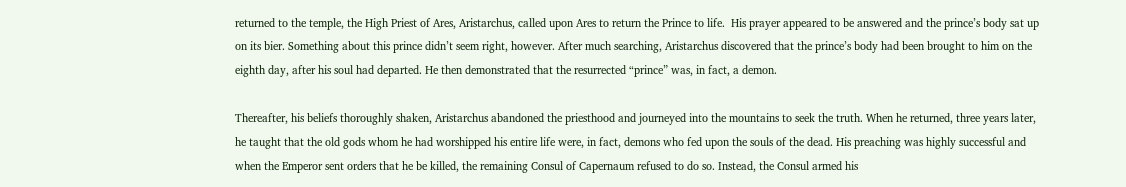returned to the temple, the High Priest of Ares, Aristarchus, called upon Ares to return the Prince to life.  His prayer appeared to be answered and the prince’s body sat up on its bier. Something about this prince didn’t seem right, however. After much searching, Aristarchus discovered that the prince’s body had been brought to him on the eighth day, after his soul had departed. He then demonstrated that the resurrected “prince” was, in fact, a demon.

Thereafter, his beliefs thoroughly shaken, Aristarchus abandoned the priesthood and journeyed into the mountains to seek the truth. When he returned, three years later, he taught that the old gods whom he had worshipped his entire life were, in fact, demons who fed upon the souls of the dead. His preaching was highly successful and when the Emperor sent orders that he be killed, the remaining Consul of Capernaum refused to do so. Instead, the Consul armed his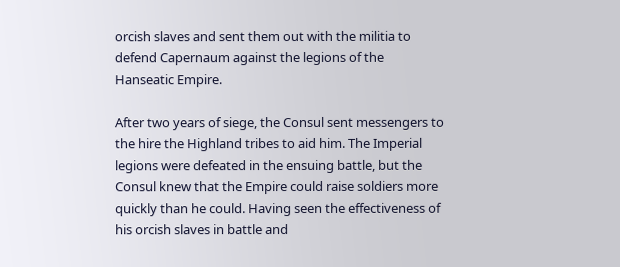orcish slaves and sent them out with the militia to defend Capernaum against the legions of the Hanseatic Empire.

After two years of siege, the Consul sent messengers to the hire the Highland tribes to aid him. The Imperial legions were defeated in the ensuing battle, but the Consul knew that the Empire could raise soldiers more quickly than he could. Having seen the effectiveness of his orcish slaves in battle and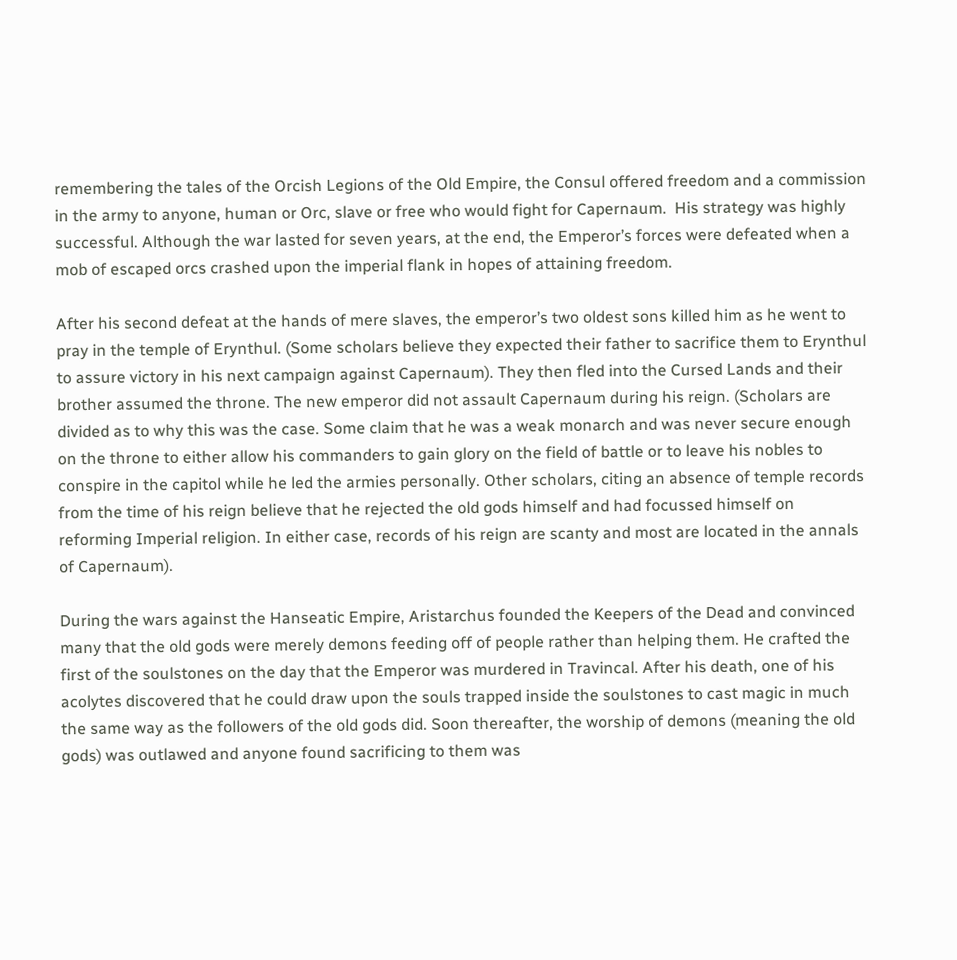remembering the tales of the Orcish Legions of the Old Empire, the Consul offered freedom and a commission in the army to anyone, human or Orc, slave or free who would fight for Capernaum.  His strategy was highly successful. Although the war lasted for seven years, at the end, the Emperor’s forces were defeated when a mob of escaped orcs crashed upon the imperial flank in hopes of attaining freedom.

After his second defeat at the hands of mere slaves, the emperor’s two oldest sons killed him as he went to pray in the temple of Erynthul. (Some scholars believe they expected their father to sacrifice them to Erynthul to assure victory in his next campaign against Capernaum). They then fled into the Cursed Lands and their brother assumed the throne. The new emperor did not assault Capernaum during his reign. (Scholars are divided as to why this was the case. Some claim that he was a weak monarch and was never secure enough on the throne to either allow his commanders to gain glory on the field of battle or to leave his nobles to conspire in the capitol while he led the armies personally. Other scholars, citing an absence of temple records from the time of his reign believe that he rejected the old gods himself and had focussed himself on reforming Imperial religion. In either case, records of his reign are scanty and most are located in the annals of Capernaum).

During the wars against the Hanseatic Empire, Aristarchus founded the Keepers of the Dead and convinced many that the old gods were merely demons feeding off of people rather than helping them. He crafted the first of the soulstones on the day that the Emperor was murdered in Travincal. After his death, one of his acolytes discovered that he could draw upon the souls trapped inside the soulstones to cast magic in much the same way as the followers of the old gods did. Soon thereafter, the worship of demons (meaning the old gods) was outlawed and anyone found sacrificing to them was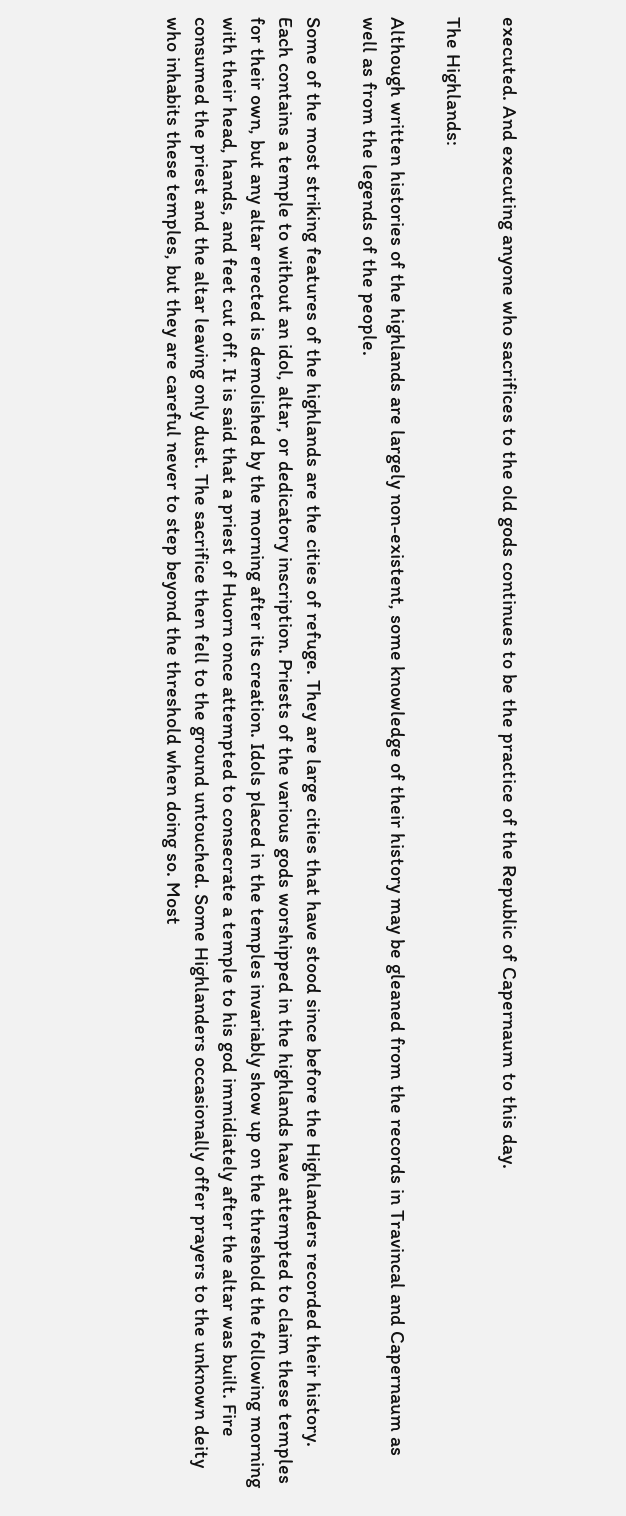executed. And executing anyone who sacrifices to the old gods continues to be the practice of the Republic of Capernaum to this day.

The Highlands:

Although written histories of the highlands are largely non-existent, some knowledge of their history may be gleaned from the records in Travincal and Capernaum as well as from the legends of the people.

Some of the most striking features of the highlands are the cities of refuge. They are large cities that have stood since before the Highlanders recorded their history. Each contains a temple to without an idol, altar, or dedicatory inscription. Priests of the various gods worshipped in the highlands have attempted to claim these temples for their own, but any altar erected is demolished by the morning after its creation. Idols placed in the temples invariably show up on the threshold the following morning with their head, hands, and feet cut off. It is said that a priest of Huorn once attempted to consecrate a temple to his god immidiately after the altar was built. Fire consumed the priest and the altar leaving only dust. The sacrifice then fell to the ground untouched. Some Highlanders occasionally offer prayers to the unknown deity who inhabits these temples, but they are careful never to step beyond the threshold when doing so. Most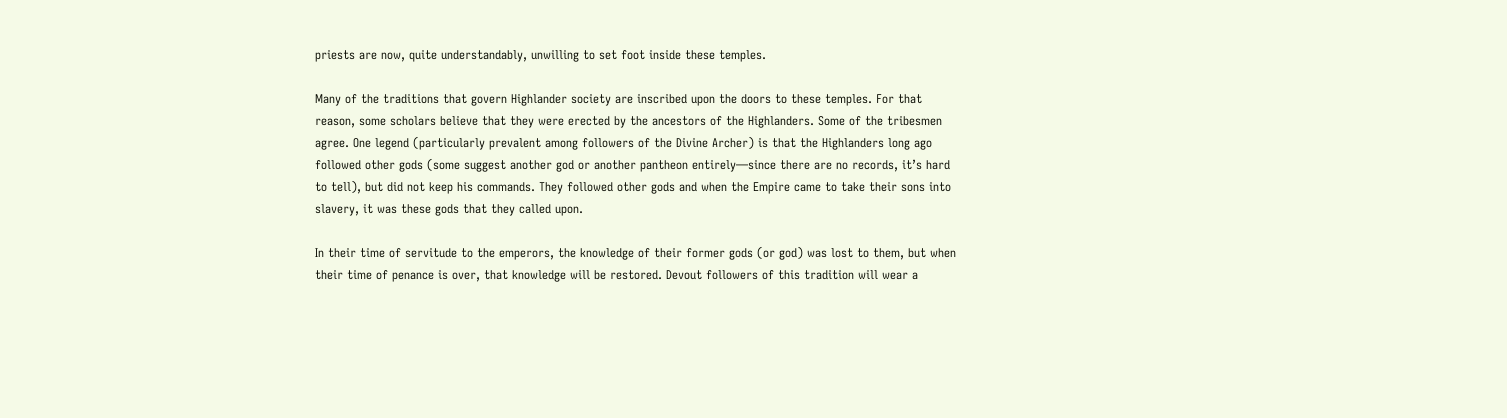priests are now, quite understandably, unwilling to set foot inside these temples.

Many of the traditions that govern Highlander society are inscribed upon the doors to these temples. For that reason, some scholars believe that they were erected by the ancestors of the Highlanders. Some of the tribesmen agree. One legend (particularly prevalent among followers of the Divine Archer) is that the Highlanders long ago followed other gods (some suggest another god or another pantheon entirely—since there are no records, it’s hard to tell), but did not keep his commands. They followed other gods and when the Empire came to take their sons into slavery, it was these gods that they called upon.

In their time of servitude to the emperors, the knowledge of their former gods (or god) was lost to them, but when their time of penance is over, that knowledge will be restored. Devout followers of this tradition will wear a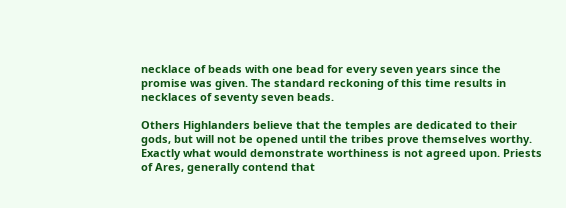necklace of beads with one bead for every seven years since the promise was given. The standard reckoning of this time results in necklaces of seventy seven beads.

Others Highlanders believe that the temples are dedicated to their gods, but will not be opened until the tribes prove themselves worthy. Exactly what would demonstrate worthiness is not agreed upon. Priests of Ares, generally contend that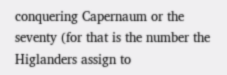conquering Capernaum or the seventy (for that is the number the Higlanders assign to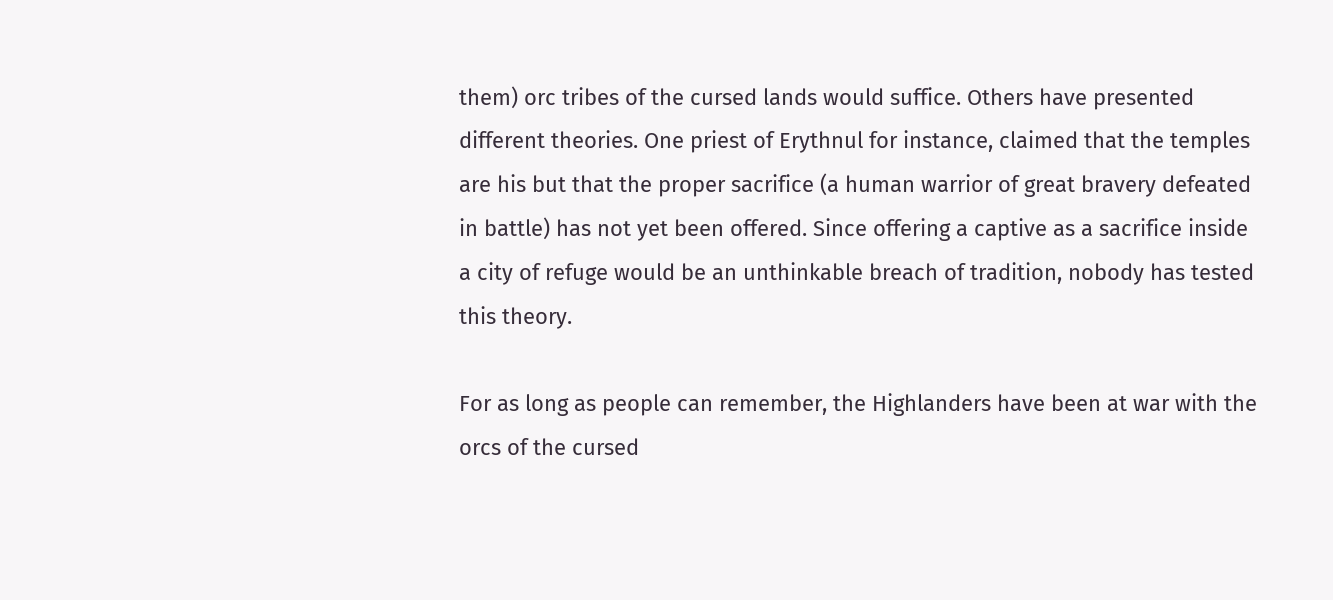them) orc tribes of the cursed lands would suffice. Others have presented different theories. One priest of Erythnul for instance, claimed that the temples are his but that the proper sacrifice (a human warrior of great bravery defeated in battle) has not yet been offered. Since offering a captive as a sacrifice inside a city of refuge would be an unthinkable breach of tradition, nobody has tested this theory.

For as long as people can remember, the Highlanders have been at war with the orcs of the cursed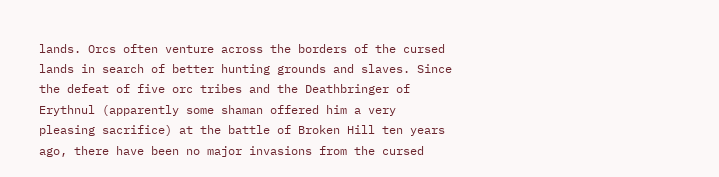lands. Orcs often venture across the borders of the cursed lands in search of better hunting grounds and slaves. Since the defeat of five orc tribes and the Deathbringer of Erythnul (apparently some shaman offered him a very pleasing sacrifice) at the battle of Broken Hill ten years ago, there have been no major invasions from the cursed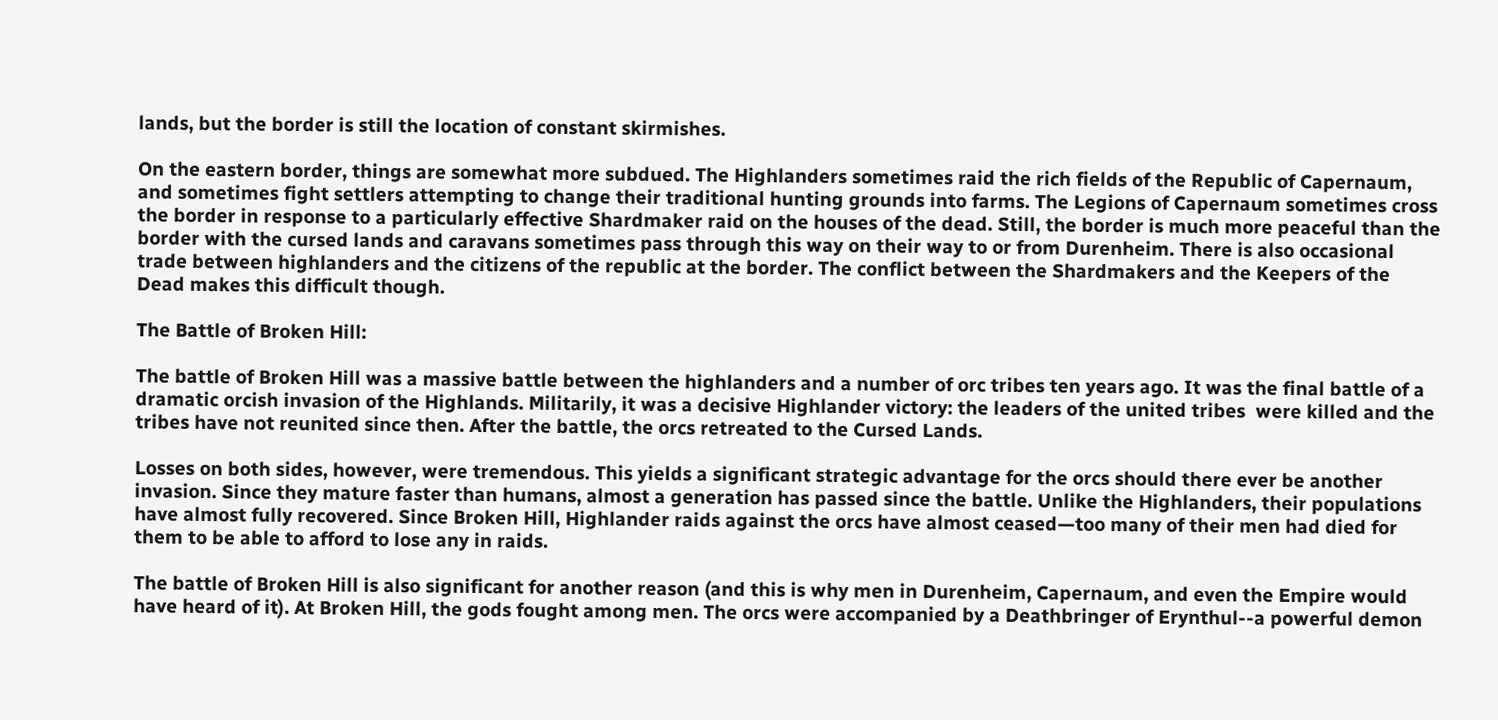lands, but the border is still the location of constant skirmishes.

On the eastern border, things are somewhat more subdued. The Highlanders sometimes raid the rich fields of the Republic of Capernaum, and sometimes fight settlers attempting to change their traditional hunting grounds into farms. The Legions of Capernaum sometimes cross the border in response to a particularly effective Shardmaker raid on the houses of the dead. Still, the border is much more peaceful than the border with the cursed lands and caravans sometimes pass through this way on their way to or from Durenheim. There is also occasional trade between highlanders and the citizens of the republic at the border. The conflict between the Shardmakers and the Keepers of the Dead makes this difficult though.

The Battle of Broken Hill:

The battle of Broken Hill was a massive battle between the highlanders and a number of orc tribes ten years ago. It was the final battle of a dramatic orcish invasion of the Highlands. Militarily, it was a decisive Highlander victory: the leaders of the united tribes  were killed and the tribes have not reunited since then. After the battle, the orcs retreated to the Cursed Lands.

Losses on both sides, however, were tremendous. This yields a significant strategic advantage for the orcs should there ever be another invasion. Since they mature faster than humans, almost a generation has passed since the battle. Unlike the Highlanders, their populations have almost fully recovered. Since Broken Hill, Highlander raids against the orcs have almost ceased—too many of their men had died for them to be able to afford to lose any in raids.

The battle of Broken Hill is also significant for another reason (and this is why men in Durenheim, Capernaum, and even the Empire would have heard of it). At Broken Hill, the gods fought among men. The orcs were accompanied by a Deathbringer of Erynthul--a powerful demon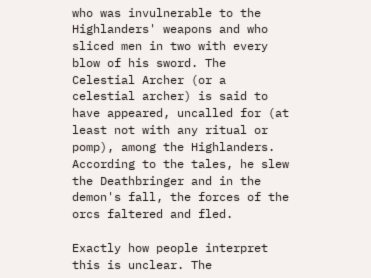who was invulnerable to the Highlanders' weapons and who sliced men in two with every blow of his sword. The Celestial Archer (or a celestial archer) is said to have appeared, uncalled for (at least not with any ritual or pomp), among the Highlanders. According to the tales, he slew the Deathbringer and in the demon's fall, the forces of the orcs faltered and fled.

Exactly how people interpret this is unclear. The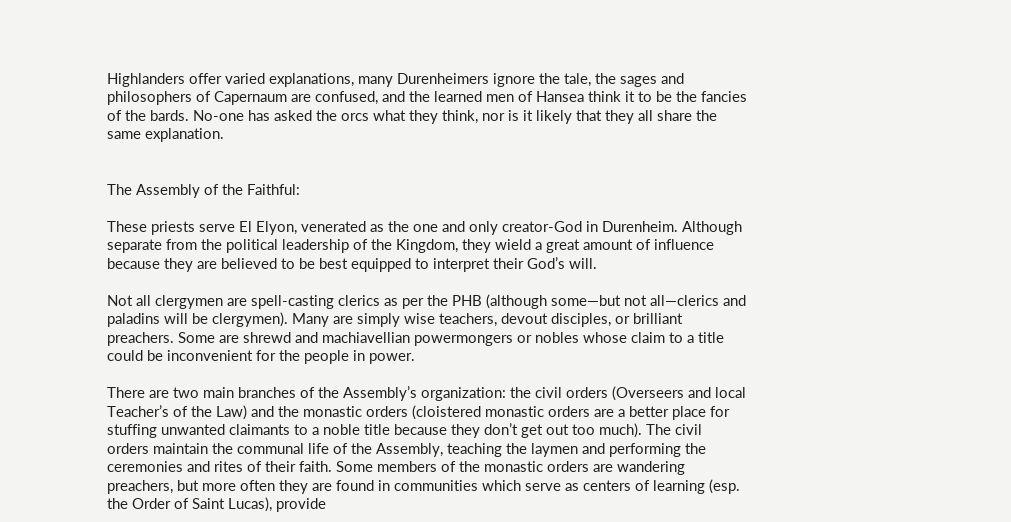Highlanders offer varied explanations, many Durenheimers ignore the tale, the sages and philosophers of Capernaum are confused, and the learned men of Hansea think it to be the fancies of the bards. No-one has asked the orcs what they think, nor is it likely that they all share the same explanation.


The Assembly of the Faithful:

These priests serve El Elyon, venerated as the one and only creator-God in Durenheim. Although separate from the political leadership of the Kingdom, they wield a great amount of influence because they are believed to be best equipped to interpret their God’s will.

Not all clergymen are spell-casting clerics as per the PHB (although some—but not all—clerics and paladins will be clergymen). Many are simply wise teachers, devout disciples, or brilliant preachers. Some are shrewd and machiavellian powermongers or nobles whose claim to a title could be inconvenient for the people in power.

There are two main branches of the Assembly’s organization: the civil orders (Overseers and local Teacher’s of the Law) and the monastic orders (cloistered monastic orders are a better place for stuffing unwanted claimants to a noble title because they don’t get out too much). The civil orders maintain the communal life of the Assembly, teaching the laymen and performing the ceremonies and rites of their faith. Some members of the monastic orders are wandering preachers, but more often they are found in communities which serve as centers of learning (esp. the Order of Saint Lucas), provide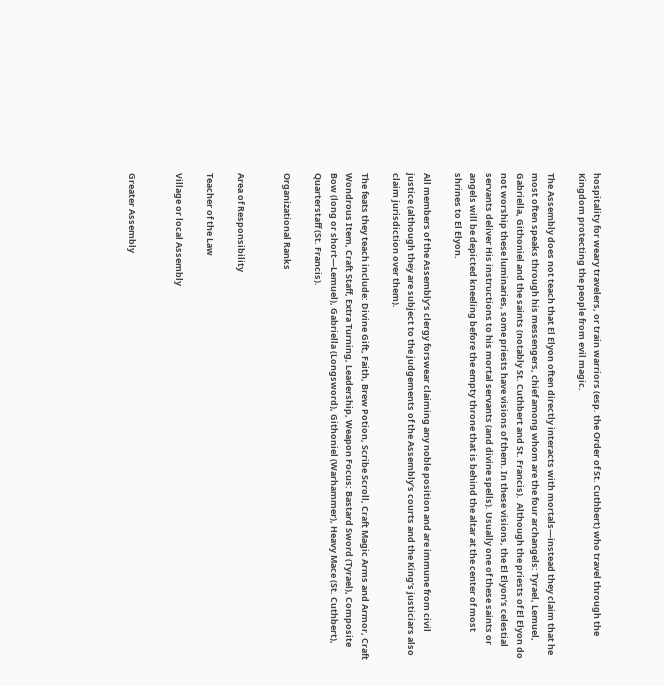hospitality for weary travelers, or train warriors (esp. the Order of St. Cuthbert) who travel through the Kingdom protecting the people from evil magic.

The Assembly does not teach that El Elyon often directly interacts with mortals—instead they claim that he most often speaks through his messengers, chief among whom are the four archangels: Tyrael, Lemuel, Gabriella, Githoniel and the saints (notably St. Cuthbert and St. Francis).  Although the priests of El Elyon do not worship these luminaries, some priests have visions of them. In these visions, the El Elyon’s celestial servants deliver His instructions to his mortal servants (and divine spells). Usually one of these saints or angels will be depicted kneeling before the empty throne that is behind the altar at the center of most shrines to El Elyon.

All members of the Assembly’s clergy forswear claiming any noble position and are immune from civil justice (although they are subject to the judgements of the Assembly’s courts and the King’s justiciars also claim jurisdiction over them).

The feats they teach include: Divine Gift, Faith, Brew Potion, Scribe Scroll, Craft Magic Arms and Armor, Craft Wondrous Item, Craft Staff, Extra Turning, Leadership, Weapon Focus: Bastard Sword (Tyrael), Composite Bow (long or short—Lemuel), Gabriella (Longsword), Githoniel (Warhammer), Heavy Mace (St. Cuthbert), Quarterstaff (St. Francis).

Organizational Ranks


Area of Responsibility

Teacher of the Law

Village or local Assembly


Greater Assembly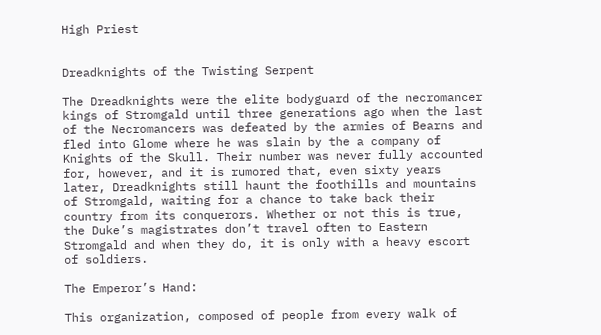High Priest


Dreadknights of the Twisting Serpent

The Dreadknights were the elite bodyguard of the necromancer kings of Stromgald until three generations ago when the last of the Necromancers was defeated by the armies of Bearns and fled into Glome where he was slain by the a company of Knights of the Skull. Their number was never fully accounted for, however, and it is rumored that, even sixty years later, Dreadknights still haunt the foothills and mountains of Stromgald, waiting for a chance to take back their country from its conquerors. Whether or not this is true, the Duke’s magistrates don’t travel often to Eastern Stromgald and when they do, it is only with a heavy escort of soldiers.

The Emperor’s Hand:

This organization, composed of people from every walk of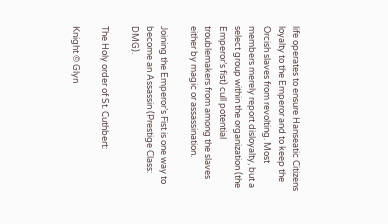life operates to ensure Hanseatic Citizens loyalty to the Emperor and to keep the Orcish slaves from revolting. Most members merely report disloyalty, but a select group within the organization (the Emperor’s fist) cull potential troublemakers from among the slaves either by magic or assassination.

Joining the Emperor’s Fist is one way to become an Assassin (Prestige Class: DMG).

The Holy order of St. Cuthbert:

Knight © Glyn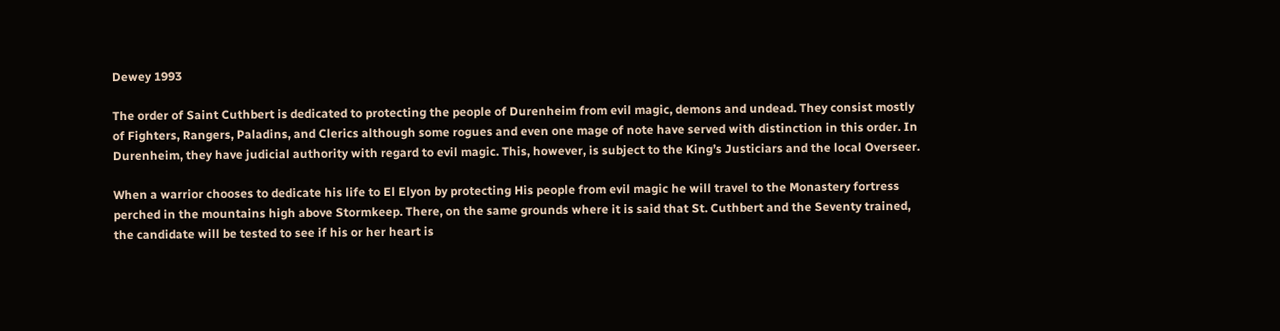Dewey 1993

The order of Saint Cuthbert is dedicated to protecting the people of Durenheim from evil magic, demons and undead. They consist mostly of Fighters, Rangers, Paladins, and Clerics although some rogues and even one mage of note have served with distinction in this order. In Durenheim, they have judicial authority with regard to evil magic. This, however, is subject to the King’s Justiciars and the local Overseer.

When a warrior chooses to dedicate his life to El Elyon by protecting His people from evil magic he will travel to the Monastery fortress perched in the mountains high above Stormkeep. There, on the same grounds where it is said that St. Cuthbert and the Seventy trained, the candidate will be tested to see if his or her heart is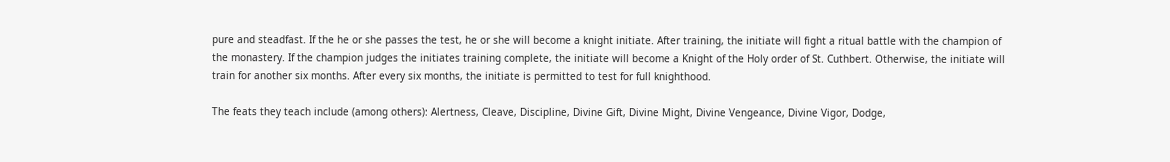pure and steadfast. If the he or she passes the test, he or she will become a knight initiate. After training, the initiate will fight a ritual battle with the champion of the monastery. If the champion judges the initiates training complete, the initiate will become a Knight of the Holy order of St. Cuthbert. Otherwise, the initiate will train for another six months. After every six months, the initiate is permitted to test for full knighthood.

The feats they teach include (among others): Alertness, Cleave, Discipline, Divine Gift, Divine Might, Divine Vengeance, Divine Vigor, Dodge,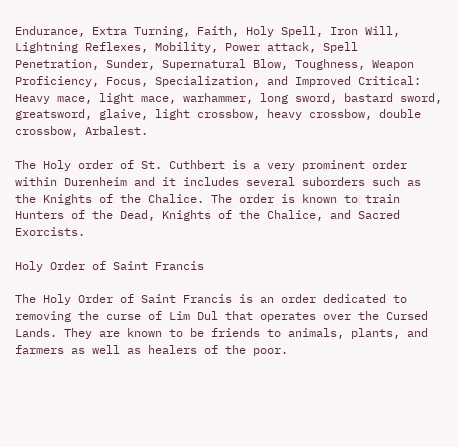Endurance, Extra Turning, Faith, Holy Spell, Iron Will, Lightning Reflexes, Mobility, Power attack, Spell Penetration, Sunder, Supernatural Blow, Toughness, Weapon Proficiency, Focus, Specialization, and Improved Critical: Heavy mace, light mace, warhammer, long sword, bastard sword, greatsword, glaive, light crossbow, heavy crossbow, double crossbow, Arbalest.

The Holy order of St. Cuthbert is a very prominent order within Durenheim and it includes several suborders such as the Knights of the Chalice. The order is known to train Hunters of the Dead, Knights of the Chalice, and Sacred Exorcists.

Holy Order of Saint Francis

The Holy Order of Saint Francis is an order dedicated to removing the curse of Lim Dul that operates over the Cursed Lands. They are known to be friends to animals, plants, and farmers as well as healers of the poor.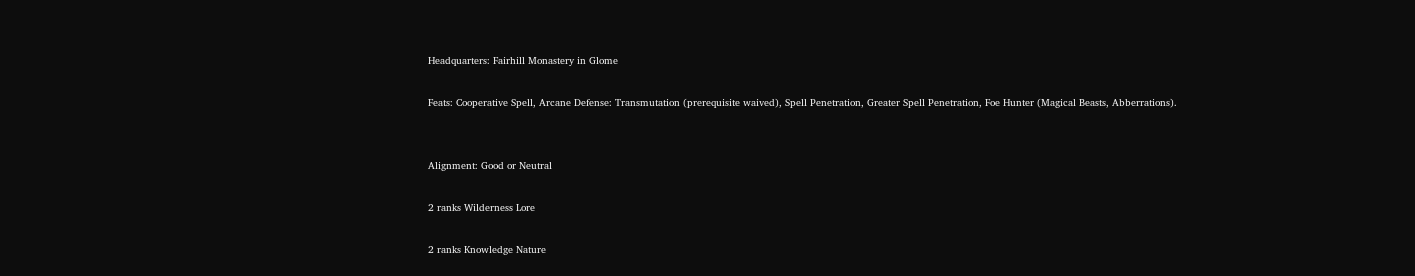Headquarters: Fairhill Monastery in Glome

Feats: Cooperative Spell, Arcane Defense: Transmutation (prerequisite waived), Spell Penetration, Greater Spell Penetration, Foe Hunter (Magical Beasts, Abberrations).


Alignment: Good or Neutral

2 ranks Wilderness Lore

2 ranks Knowledge Nature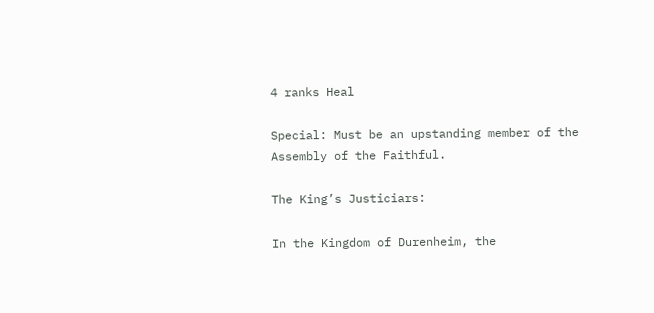4 ranks Heal

Special: Must be an upstanding member of the Assembly of the Faithful.

The King’s Justiciars:

In the Kingdom of Durenheim, the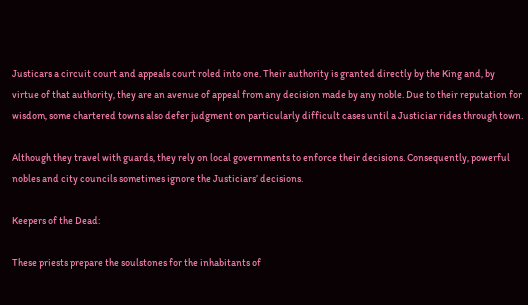Justicars a circuit court and appeals court roled into one. Their authority is granted directly by the King and, by virtue of that authority, they are an avenue of appeal from any decision made by any noble. Due to their reputation for wisdom, some chartered towns also defer judgment on particularly difficult cases until a Justiciar rides through town.

Although they travel with guards, they rely on local governments to enforce their decisions. Consequently, powerful nobles and city councils sometimes ignore the Justiciars’ decisions.

Keepers of the Dead:

These priests prepare the soulstones for the inhabitants of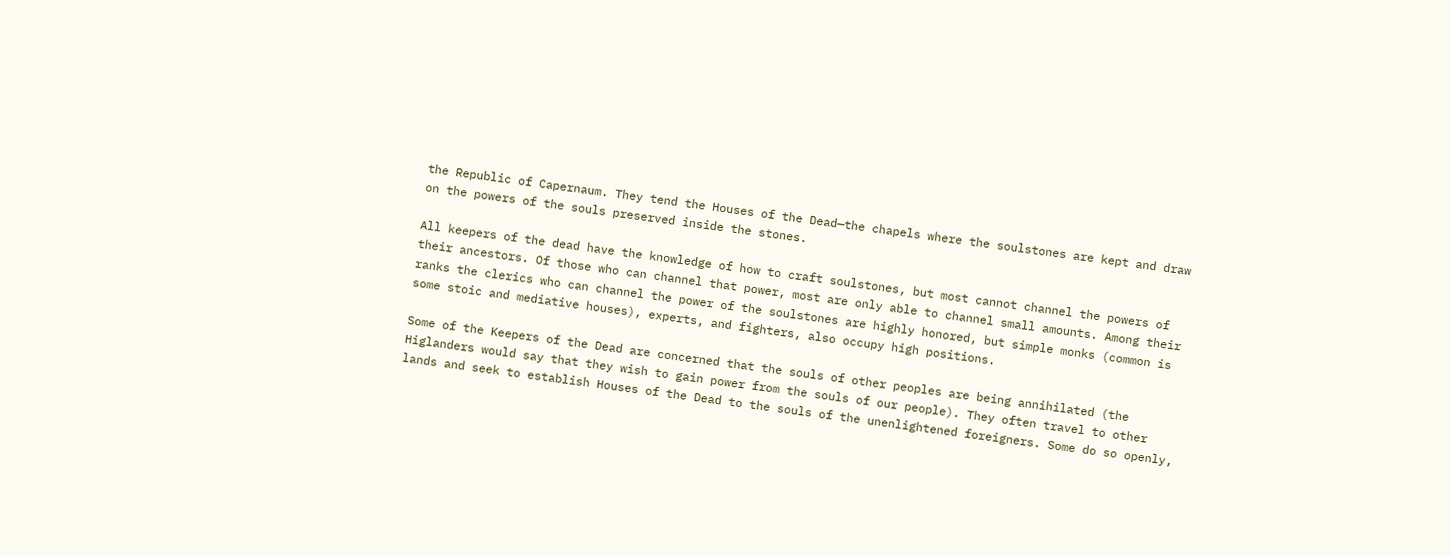the Republic of Capernaum. They tend the Houses of the Dead—the chapels where the soulstones are kept and draw on the powers of the souls preserved inside the stones.

All keepers of the dead have the knowledge of how to craft soulstones, but most cannot channel the powers of their ancestors. Of those who can channel that power, most are only able to channel small amounts. Among their ranks the clerics who can channel the power of the soulstones are highly honored, but simple monks (common is some stoic and mediative houses), experts, and fighters, also occupy high positions.

Some of the Keepers of the Dead are concerned that the souls of other peoples are being annihilated (the Higlanders would say that they wish to gain power from the souls of our people). They often travel to other lands and seek to establish Houses of the Dead to the souls of the unenlightened foreigners. Some do so openly,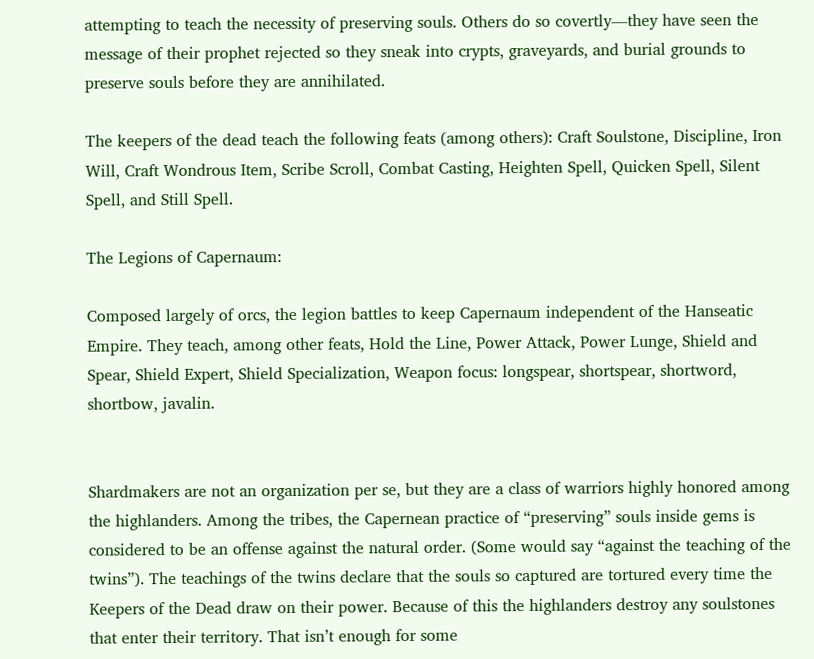attempting to teach the necessity of preserving souls. Others do so covertly—they have seen the message of their prophet rejected so they sneak into crypts, graveyards, and burial grounds to preserve souls before they are annihilated.

The keepers of the dead teach the following feats (among others): Craft Soulstone, Discipline, Iron Will, Craft Wondrous Item, Scribe Scroll, Combat Casting, Heighten Spell, Quicken Spell, Silent Spell, and Still Spell.

The Legions of Capernaum:

Composed largely of orcs, the legion battles to keep Capernaum independent of the Hanseatic Empire. They teach, among other feats, Hold the Line, Power Attack, Power Lunge, Shield and Spear, Shield Expert, Shield Specialization, Weapon focus: longspear, shortspear, shortword, shortbow, javalin.


Shardmakers are not an organization per se, but they are a class of warriors highly honored among the highlanders. Among the tribes, the Capernean practice of “preserving” souls inside gems is considered to be an offense against the natural order. (Some would say “against the teaching of the twins”). The teachings of the twins declare that the souls so captured are tortured every time the Keepers of the Dead draw on their power. Because of this the highlanders destroy any soulstones that enter their territory. That isn’t enough for some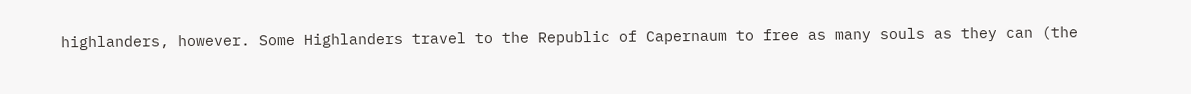highlanders, however. Some Highlanders travel to the Republic of Capernaum to free as many souls as they can (the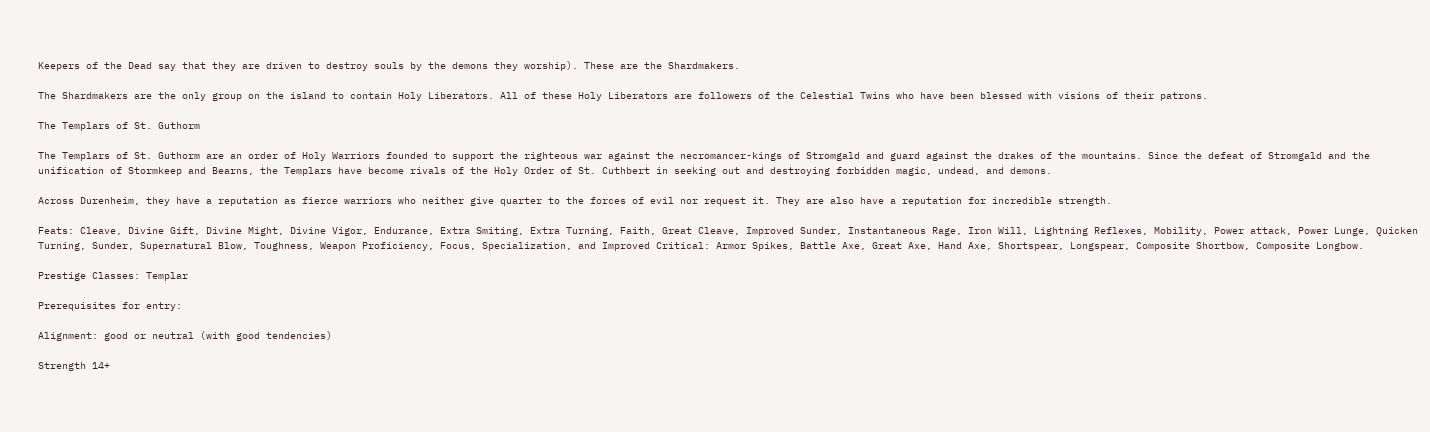Keepers of the Dead say that they are driven to destroy souls by the demons they worship). These are the Shardmakers.

The Shardmakers are the only group on the island to contain Holy Liberators. All of these Holy Liberators are followers of the Celestial Twins who have been blessed with visions of their patrons.

The Templars of St. Guthorm

The Templars of St. Guthorm are an order of Holy Warriors founded to support the righteous war against the necromancer-kings of Stromgald and guard against the drakes of the mountains. Since the defeat of Stromgald and the unification of Stormkeep and Bearns, the Templars have become rivals of the Holy Order of St. Cuthbert in seeking out and destroying forbidden magic, undead, and demons.

Across Durenheim, they have a reputation as fierce warriors who neither give quarter to the forces of evil nor request it. They are also have a reputation for incredible strength.

Feats: Cleave, Divine Gift, Divine Might, Divine Vigor, Endurance, Extra Smiting, Extra Turning, Faith, Great Cleave, Improved Sunder, Instantaneous Rage, Iron Will, Lightning Reflexes, Mobility, Power attack, Power Lunge, Quicken Turning, Sunder, Supernatural Blow, Toughness, Weapon Proficiency, Focus, Specialization, and Improved Critical: Armor Spikes, Battle Axe, Great Axe, Hand Axe, Shortspear, Longspear, Composite Shortbow, Composite Longbow.

Prestige Classes: Templar

Prerequisites for entry:

Alignment: good or neutral (with good tendencies)

Strength 14+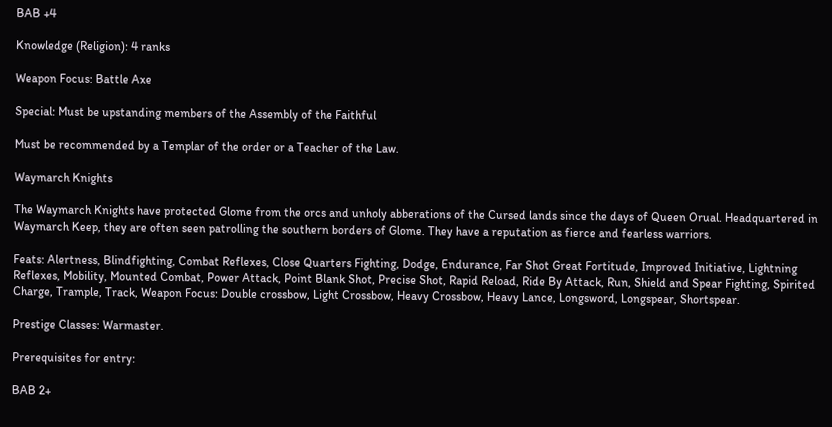BAB +4

Knowledge (Religion): 4 ranks

Weapon Focus: Battle Axe

Special: Must be upstanding members of the Assembly of the Faithful

Must be recommended by a Templar of the order or a Teacher of the Law.

Waymarch Knights

The Waymarch Knights have protected Glome from the orcs and unholy abberations of the Cursed lands since the days of Queen Orual. Headquartered in Waymarch Keep, they are often seen patrolling the southern borders of Glome. They have a reputation as fierce and fearless warriors.

Feats: Alertness, Blindfighting, Combat Reflexes, Close Quarters Fighting, Dodge, Endurance, Far Shot Great Fortitude, Improved Initiative, Lightning Reflexes, Mobility, Mounted Combat, Power Attack, Point Blank Shot, Precise Shot, Rapid Reload, Ride By Attack, Run, Shield and Spear Fighting, Spirited Charge, Trample, Track, Weapon Focus: Double crossbow, Light Crossbow, Heavy Crossbow, Heavy Lance, Longsword, Longspear, Shortspear.

Prestige Classes: Warmaster.

Prerequisites for entry:

BAB 2+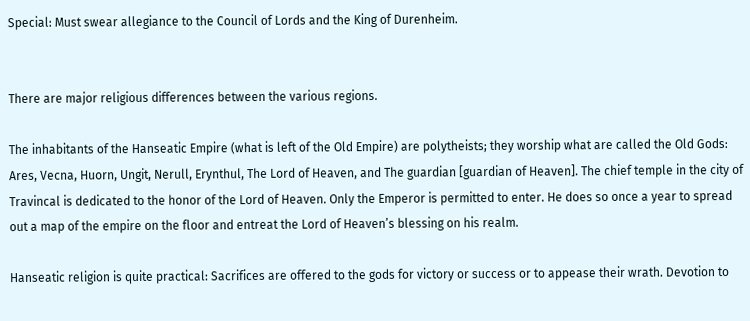Special: Must swear allegiance to the Council of Lords and the King of Durenheim.


There are major religious differences between the various regions.

The inhabitants of the Hanseatic Empire (what is left of the Old Empire) are polytheists; they worship what are called the Old Gods: Ares, Vecna, Huorn, Ungit, Nerull, Erynthul, The Lord of Heaven, and The guardian [guardian of Heaven]. The chief temple in the city of Travincal is dedicated to the honor of the Lord of Heaven. Only the Emperor is permitted to enter. He does so once a year to spread out a map of the empire on the floor and entreat the Lord of Heaven’s blessing on his realm.

Hanseatic religion is quite practical: Sacrifices are offered to the gods for victory or success or to appease their wrath. Devotion to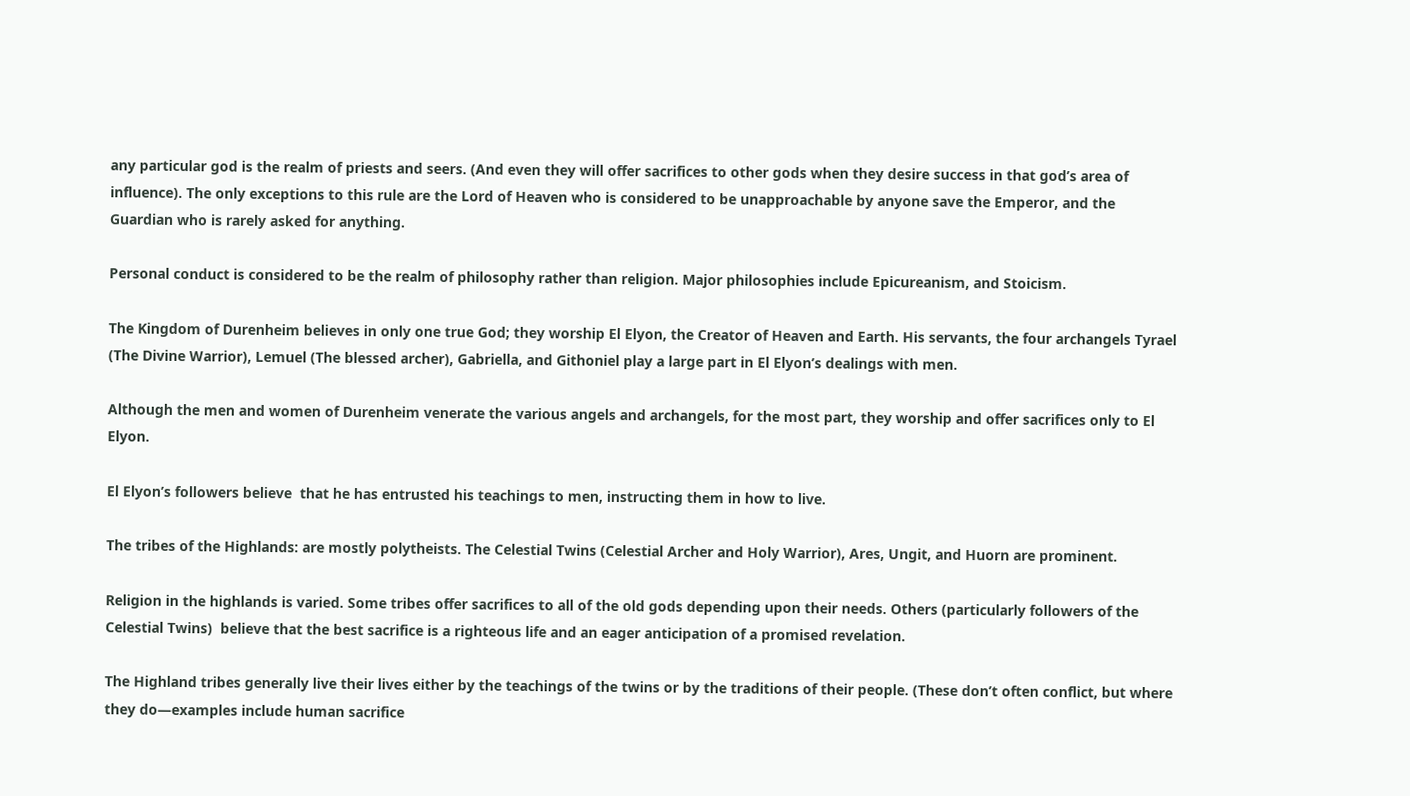any particular god is the realm of priests and seers. (And even they will offer sacrifices to other gods when they desire success in that god’s area of influence). The only exceptions to this rule are the Lord of Heaven who is considered to be unapproachable by anyone save the Emperor, and the Guardian who is rarely asked for anything.

Personal conduct is considered to be the realm of philosophy rather than religion. Major philosophies include Epicureanism, and Stoicism.

The Kingdom of Durenheim believes in only one true God; they worship El Elyon, the Creator of Heaven and Earth. His servants, the four archangels Tyrael (The Divine Warrior), Lemuel (The blessed archer), Gabriella, and Githoniel play a large part in El Elyon’s dealings with men.

Although the men and women of Durenheim venerate the various angels and archangels, for the most part, they worship and offer sacrifices only to El Elyon.

El Elyon’s followers believe  that he has entrusted his teachings to men, instructing them in how to live.

The tribes of the Highlands: are mostly polytheists. The Celestial Twins (Celestial Archer and Holy Warrior), Ares, Ungit, and Huorn are prominent.

Religion in the highlands is varied. Some tribes offer sacrifices to all of the old gods depending upon their needs. Others (particularly followers of the Celestial Twins)  believe that the best sacrifice is a righteous life and an eager anticipation of a promised revelation.

The Highland tribes generally live their lives either by the teachings of the twins or by the traditions of their people. (These don’t often conflict, but where they do—examples include human sacrifice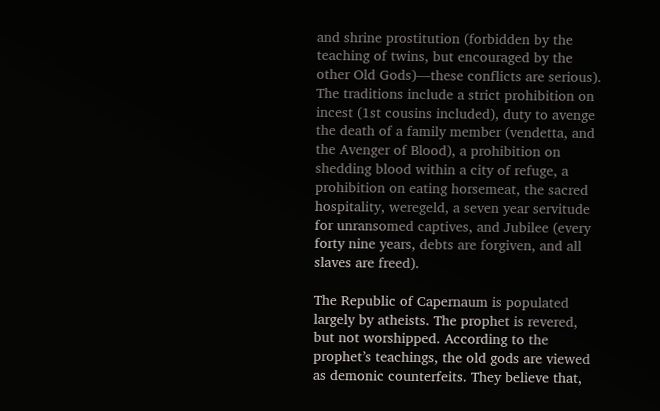and shrine prostitution (forbidden by the teaching of twins, but encouraged by the other Old Gods)—these conflicts are serious). The traditions include a strict prohibition on incest (1st cousins included), duty to avenge the death of a family member (vendetta, and the Avenger of Blood), a prohibition on shedding blood within a city of refuge, a prohibition on eating horsemeat, the sacred hospitality, weregeld, a seven year servitude for unransomed captives, and Jubilee (every forty nine years, debts are forgiven, and all slaves are freed).

The Republic of Capernaum is populated largely by atheists. The prophet is revered, but not worshipped. According to the prophet’s teachings, the old gods are viewed as demonic counterfeits. They believe that,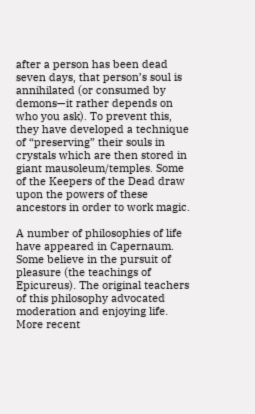after a person has been dead seven days, that person’s soul is annihilated (or consumed by demons—it rather depends on who you ask). To prevent this, they have developed a technique of “preserving” their souls in crystals which are then stored in giant mausoleum/temples. Some of the Keepers of the Dead draw upon the powers of these ancestors in order to work magic.

A number of philosophies of life have appeared in Capernaum. Some believe in the pursuit of pleasure (the teachings of Epicureus). The original teachers of this philosophy advocated moderation and enjoying life. More recent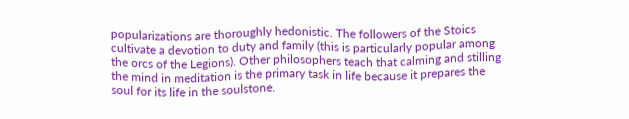popularizations are thoroughly hedonistic. The followers of the Stoics cultivate a devotion to duty and family (this is particularly popular among the orcs of the Legions). Other philosophers teach that calming and stilling the mind in meditation is the primary task in life because it prepares the soul for its life in the soulstone.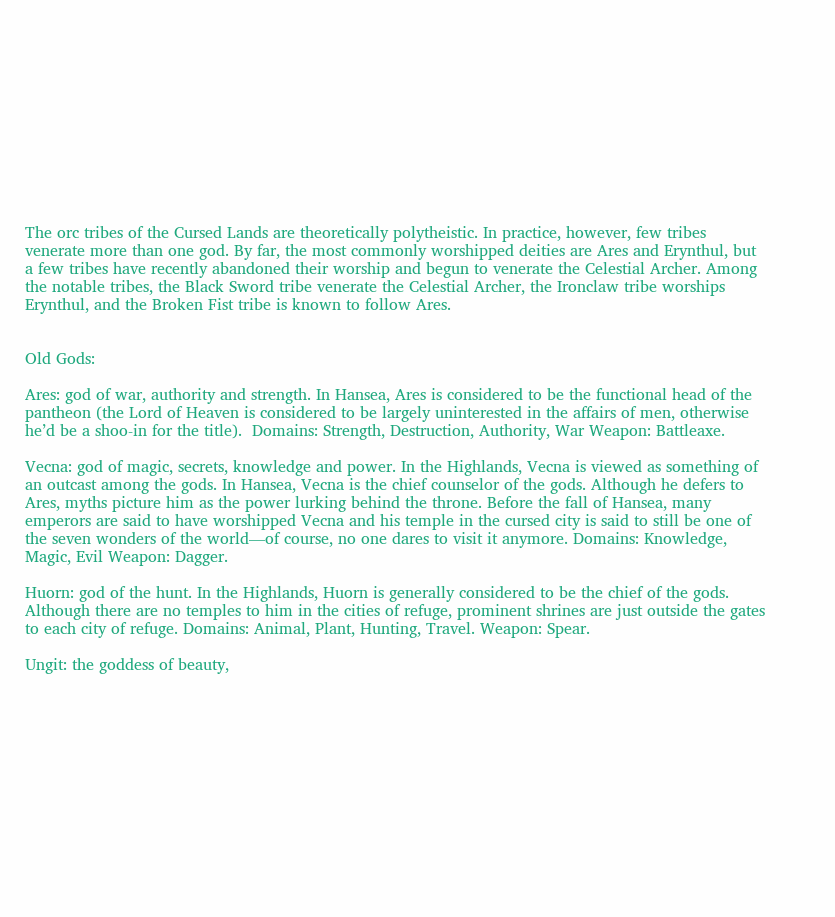The orc tribes of the Cursed Lands are theoretically polytheistic. In practice, however, few tribes venerate more than one god. By far, the most commonly worshipped deities are Ares and Erynthul, but a few tribes have recently abandoned their worship and begun to venerate the Celestial Archer. Among the notable tribes, the Black Sword tribe venerate the Celestial Archer, the Ironclaw tribe worships Erynthul, and the Broken Fist tribe is known to follow Ares.


Old Gods:

Ares: god of war, authority and strength. In Hansea, Ares is considered to be the functional head of the pantheon (the Lord of Heaven is considered to be largely uninterested in the affairs of men, otherwise he’d be a shoo-in for the title).  Domains: Strength, Destruction, Authority, War Weapon: Battleaxe.

Vecna: god of magic, secrets, knowledge and power. In the Highlands, Vecna is viewed as something of an outcast among the gods. In Hansea, Vecna is the chief counselor of the gods. Although he defers to Ares, myths picture him as the power lurking behind the throne. Before the fall of Hansea, many emperors are said to have worshipped Vecna and his temple in the cursed city is said to still be one of the seven wonders of the world—of course, no one dares to visit it anymore. Domains: Knowledge, Magic, Evil Weapon: Dagger.

Huorn: god of the hunt. In the Highlands, Huorn is generally considered to be the chief of the gods. Although there are no temples to him in the cities of refuge, prominent shrines are just outside the gates to each city of refuge. Domains: Animal, Plant, Hunting, Travel. Weapon: Spear.

Ungit: the goddess of beauty,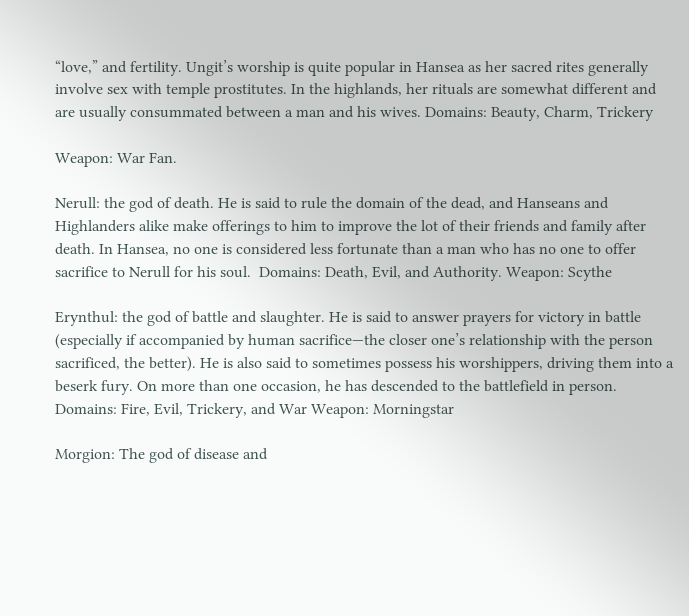“love,” and fertility. Ungit’s worship is quite popular in Hansea as her sacred rites generally involve sex with temple prostitutes. In the highlands, her rituals are somewhat different and are usually consummated between a man and his wives. Domains: Beauty, Charm, Trickery

Weapon: War Fan.

Nerull: the god of death. He is said to rule the domain of the dead, and Hanseans and Highlanders alike make offerings to him to improve the lot of their friends and family after death. In Hansea, no one is considered less fortunate than a man who has no one to offer sacrifice to Nerull for his soul.  Domains: Death, Evil, and Authority. Weapon: Scythe

Erynthul: the god of battle and slaughter. He is said to answer prayers for victory in battle (especially if accompanied by human sacrifice—the closer one’s relationship with the person sacrificed, the better). He is also said to sometimes possess his worshippers, driving them into a beserk fury. On more than one occasion, he has descended to the battlefield in person. Domains: Fire, Evil, Trickery, and War Weapon: Morningstar

Morgion: The god of disease and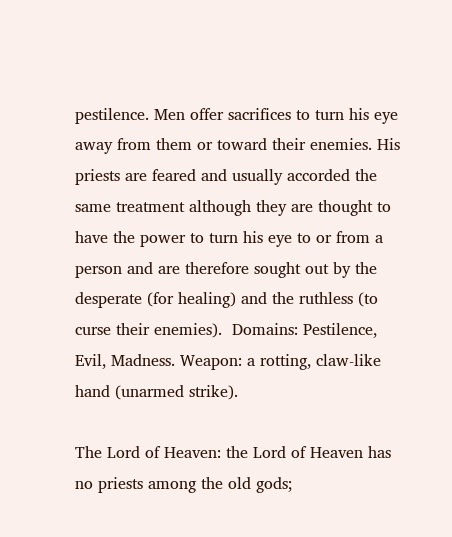pestilence. Men offer sacrifices to turn his eye away from them or toward their enemies. His priests are feared and usually accorded the same treatment although they are thought to have the power to turn his eye to or from a person and are therefore sought out by the desperate (for healing) and the ruthless (to curse their enemies).  Domains: Pestilence, Evil, Madness. Weapon: a rotting, claw-like hand (unarmed strike).

The Lord of Heaven: the Lord of Heaven has no priests among the old gods;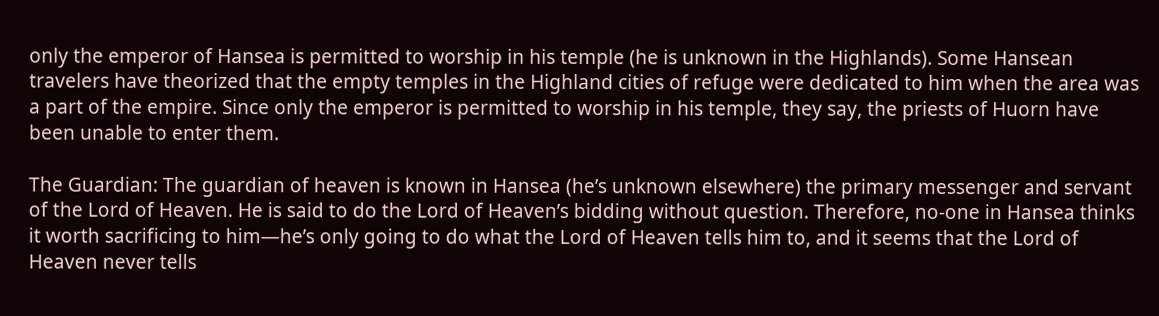only the emperor of Hansea is permitted to worship in his temple (he is unknown in the Highlands). Some Hansean travelers have theorized that the empty temples in the Highland cities of refuge were dedicated to him when the area was a part of the empire. Since only the emperor is permitted to worship in his temple, they say, the priests of Huorn have been unable to enter them.

The Guardian: The guardian of heaven is known in Hansea (he’s unknown elsewhere) the primary messenger and servant of the Lord of Heaven. He is said to do the Lord of Heaven’s bidding without question. Therefore, no-one in Hansea thinks it worth sacrificing to him—he’s only going to do what the Lord of Heaven tells him to, and it seems that the Lord of Heaven never tells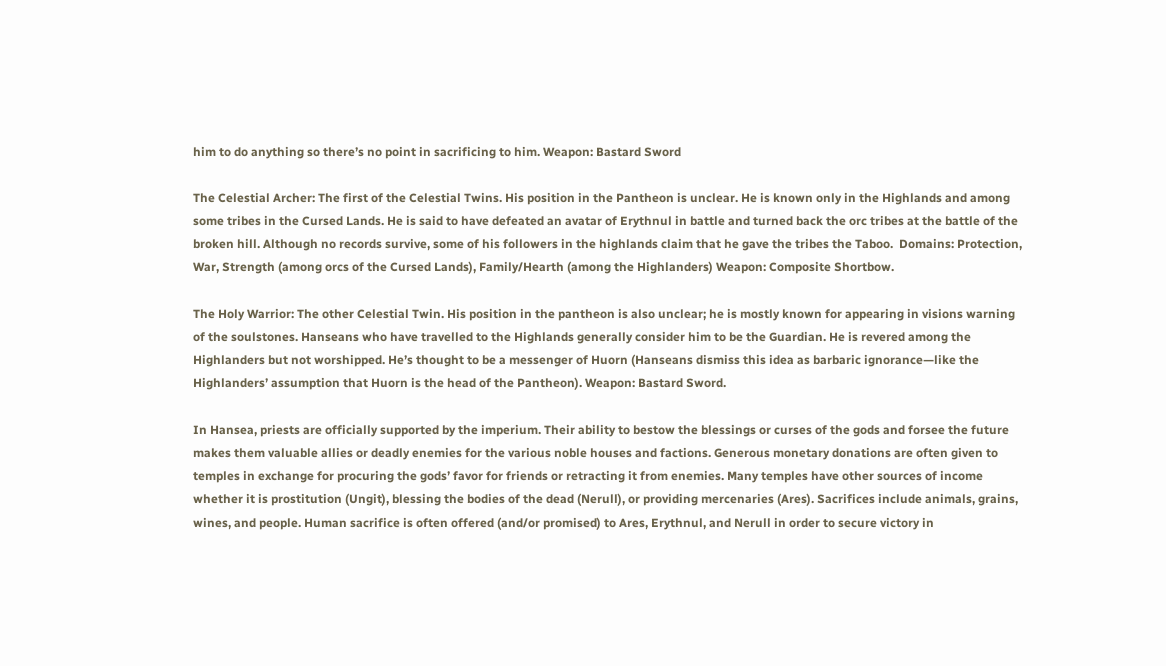him to do anything so there’s no point in sacrificing to him. Weapon: Bastard Sword

The Celestial Archer: The first of the Celestial Twins. His position in the Pantheon is unclear. He is known only in the Highlands and among some tribes in the Cursed Lands. He is said to have defeated an avatar of Erythnul in battle and turned back the orc tribes at the battle of the broken hill. Although no records survive, some of his followers in the highlands claim that he gave the tribes the Taboo.  Domains: Protection, War, Strength (among orcs of the Cursed Lands), Family/Hearth (among the Highlanders) Weapon: Composite Shortbow.

The Holy Warrior: The other Celestial Twin. His position in the pantheon is also unclear; he is mostly known for appearing in visions warning of the soulstones. Hanseans who have travelled to the Highlands generally consider him to be the Guardian. He is revered among the Highlanders but not worshipped. He’s thought to be a messenger of Huorn (Hanseans dismiss this idea as barbaric ignorance—like the Highlanders’ assumption that Huorn is the head of the Pantheon). Weapon: Bastard Sword.

In Hansea, priests are officially supported by the imperium. Their ability to bestow the blessings or curses of the gods and forsee the future makes them valuable allies or deadly enemies for the various noble houses and factions. Generous monetary donations are often given to temples in exchange for procuring the gods’ favor for friends or retracting it from enemies. Many temples have other sources of income whether it is prostitution (Ungit), blessing the bodies of the dead (Nerull), or providing mercenaries (Ares). Sacrifices include animals, grains, wines, and people. Human sacrifice is often offered (and/or promised) to Ares, Erythnul, and Nerull in order to secure victory in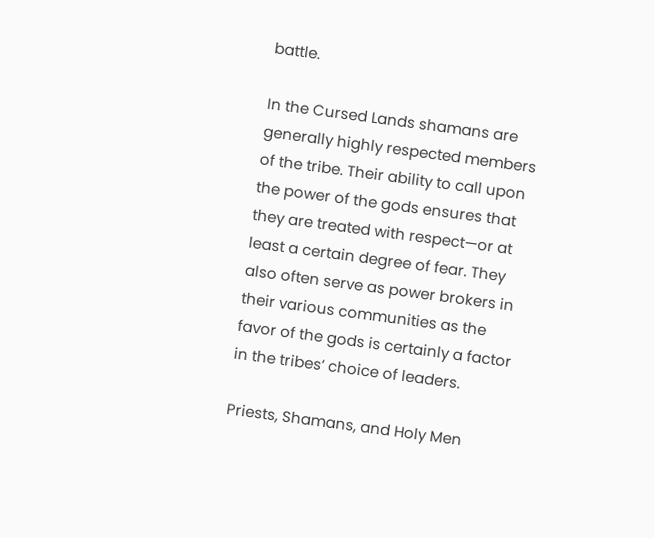battle.

In the Cursed Lands shamans are generally highly respected members of the tribe. Their ability to call upon the power of the gods ensures that they are treated with respect—or at least a certain degree of fear. They also often serve as power brokers in their various communities as the favor of the gods is certainly a factor in the tribes’ choice of leaders.

Priests, Shamans, and Holy Men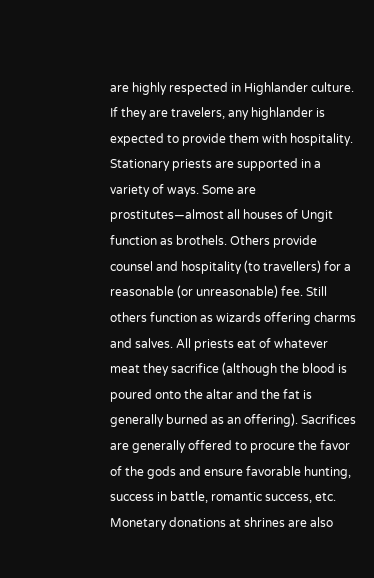are highly respected in Highlander culture. If they are travelers, any highlander is expected to provide them with hospitality. Stationary priests are supported in a variety of ways. Some are prostitutes—almost all houses of Ungit function as brothels. Others provide counsel and hospitality (to travellers) for a reasonable (or unreasonable) fee. Still others function as wizards offering charms and salves. All priests eat of whatever meat they sacrifice (although the blood is poured onto the altar and the fat is generally burned as an offering). Sacrifices are generally offered to procure the favor of the gods and ensure favorable hunting, success in battle, romantic success, etc. Monetary donations at shrines are also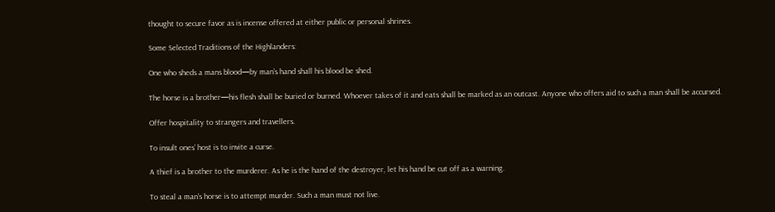thought to secure favor as is incense offered at either public or personal shrines.

Some Selected Traditions of the Highlanders:

One who sheds a mans blood—by man’s hand shall his blood be shed.

The horse is a brother—his flesh shall be buried or burned. Whoever takes of it and eats shall be marked as an outcast. Anyone who offers aid to such a man shall be accursed.

Offer hospitality to strangers and travellers.

To insult ones’ host is to invite a curse.

A thief is a brother to the murderer. As he is the hand of the destroyer, let his hand be cut off as a warning.

To steal a man’s horse is to attempt murder. Such a man must not live.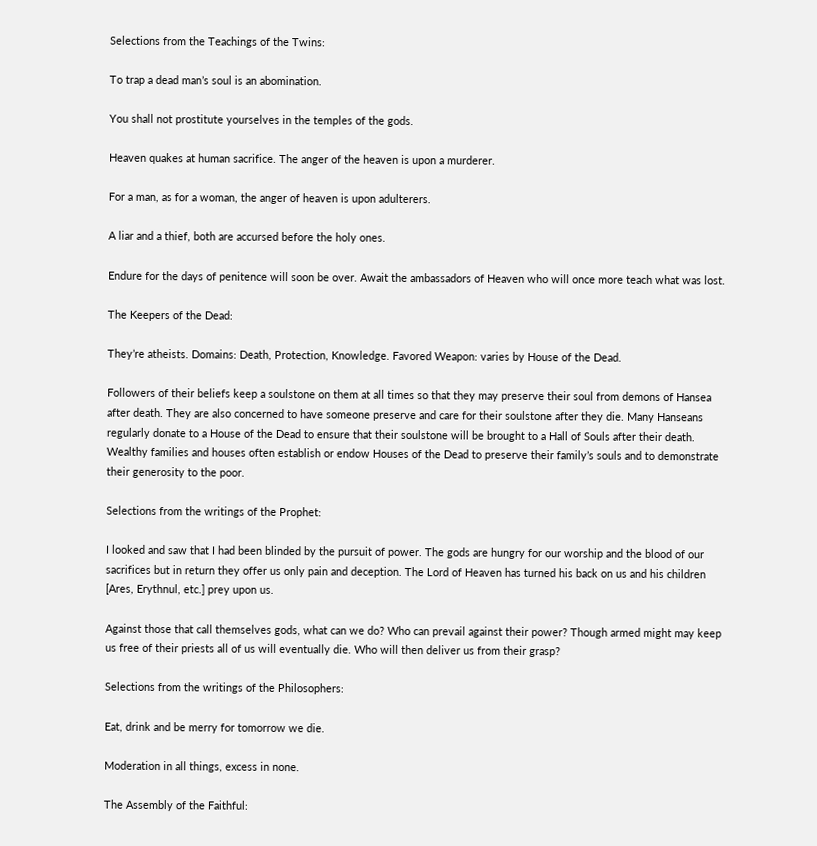Selections from the Teachings of the Twins:

To trap a dead man’s soul is an abomination.

You shall not prostitute yourselves in the temples of the gods.

Heaven quakes at human sacrifice. The anger of the heaven is upon a murderer.

For a man, as for a woman, the anger of heaven is upon adulterers.

A liar and a thief, both are accursed before the holy ones.

Endure for the days of penitence will soon be over. Await the ambassadors of Heaven who will once more teach what was lost.

The Keepers of the Dead:

They’re atheists. Domains: Death, Protection, Knowledge. Favored Weapon: varies by House of the Dead.

Followers of their beliefs keep a soulstone on them at all times so that they may preserve their soul from demons of Hansea after death. They are also concerned to have someone preserve and care for their soulstone after they die. Many Hanseans regularly donate to a House of the Dead to ensure that their soulstone will be brought to a Hall of Souls after their death. Wealthy families and houses often establish or endow Houses of the Dead to preserve their family’s souls and to demonstrate their generosity to the poor.

Selections from the writings of the Prophet:

I looked and saw that I had been blinded by the pursuit of power. The gods are hungry for our worship and the blood of our sacrifices but in return they offer us only pain and deception. The Lord of Heaven has turned his back on us and his children [Ares, Erythnul, etc.] prey upon us.

Against those that call themselves gods, what can we do? Who can prevail against their power? Though armed might may keep us free of their priests all of us will eventually die. Who will then deliver us from their grasp?

Selections from the writings of the Philosophers:

Eat, drink and be merry for tomorrow we die.

Moderation in all things, excess in none.

The Assembly of the Faithful: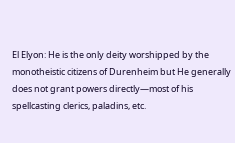El Elyon: He is the only deity worshipped by the monotheistic citizens of Durenheim but He generally does not grant powers directly—most of his spellcasting clerics, paladins, etc.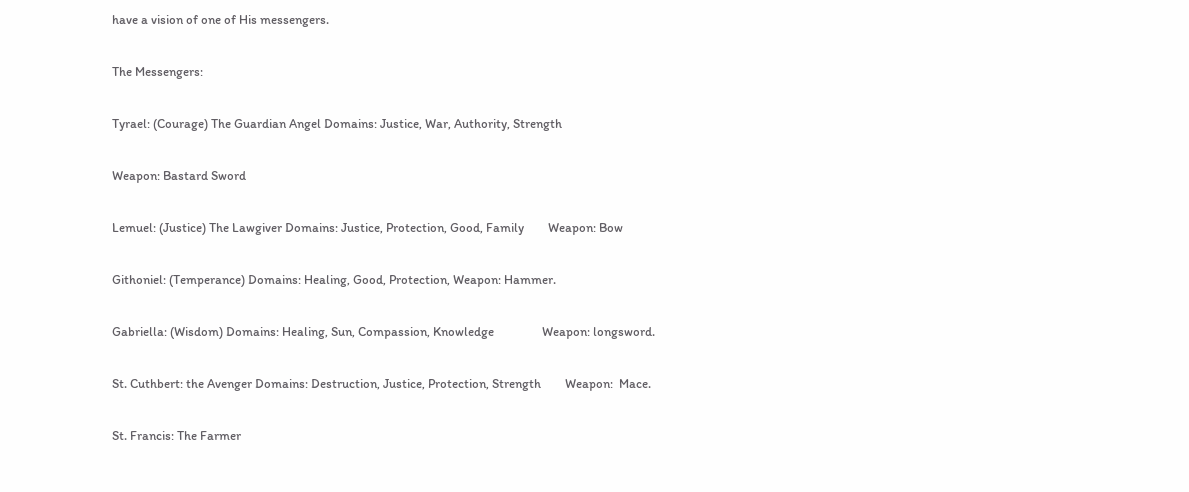have a vision of one of His messengers.

The Messengers:

Tyrael: (Courage) The Guardian Angel Domains: Justice, War, Authority, Strength

Weapon: Bastard Sword

Lemuel: (Justice) The Lawgiver Domains: Justice, Protection, Good, Family        Weapon: Bow

Githoniel: (Temperance) Domains: Healing, Good, Protection, Weapon: Hammer.

Gabriella: (Wisdom) Domains: Healing, Sun, Compassion, Knowledge                Weapon: longsword.

St. Cuthbert: the Avenger Domains: Destruction, Justice, Protection, Strength        Weapon:  Mace.

St. Francis: The Farmer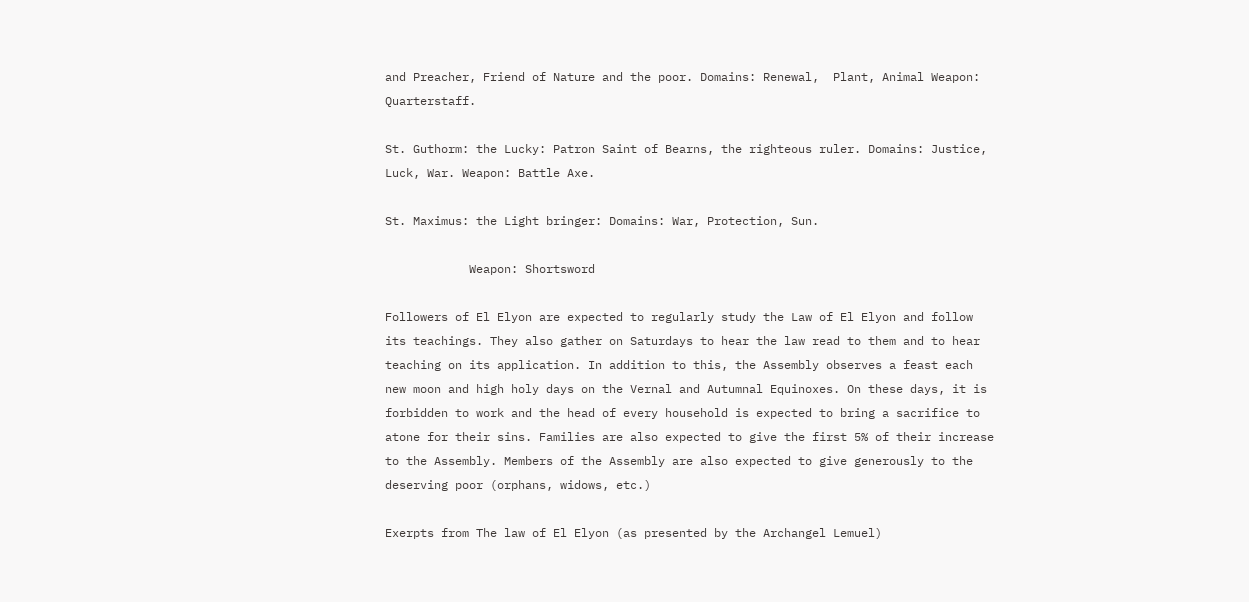and Preacher, Friend of Nature and the poor. Domains: Renewal,  Plant, Animal Weapon: Quarterstaff.

St. Guthorm: the Lucky: Patron Saint of Bearns, the righteous ruler. Domains: Justice, Luck, War. Weapon: Battle Axe.

St. Maximus: the Light bringer: Domains: War, Protection, Sun.

            Weapon: Shortsword

Followers of El Elyon are expected to regularly study the Law of El Elyon and follow its teachings. They also gather on Saturdays to hear the law read to them and to hear teaching on its application. In addition to this, the Assembly observes a feast each new moon and high holy days on the Vernal and Autumnal Equinoxes. On these days, it is forbidden to work and the head of every household is expected to bring a sacrifice to atone for their sins. Families are also expected to give the first 5% of their increase to the Assembly. Members of the Assembly are also expected to give generously to the deserving poor (orphans, widows, etc.)

Exerpts from The law of El Elyon (as presented by the Archangel Lemuel)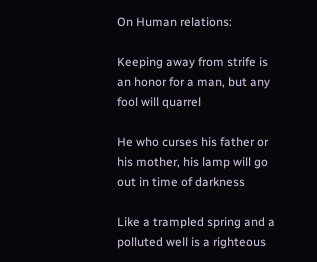On Human relations:

Keeping away from strife is an honor for a man, but any fool will quarrel

He who curses his father or his mother, his lamp will go out in time of darkness

Like a trampled spring and a polluted well is a righteous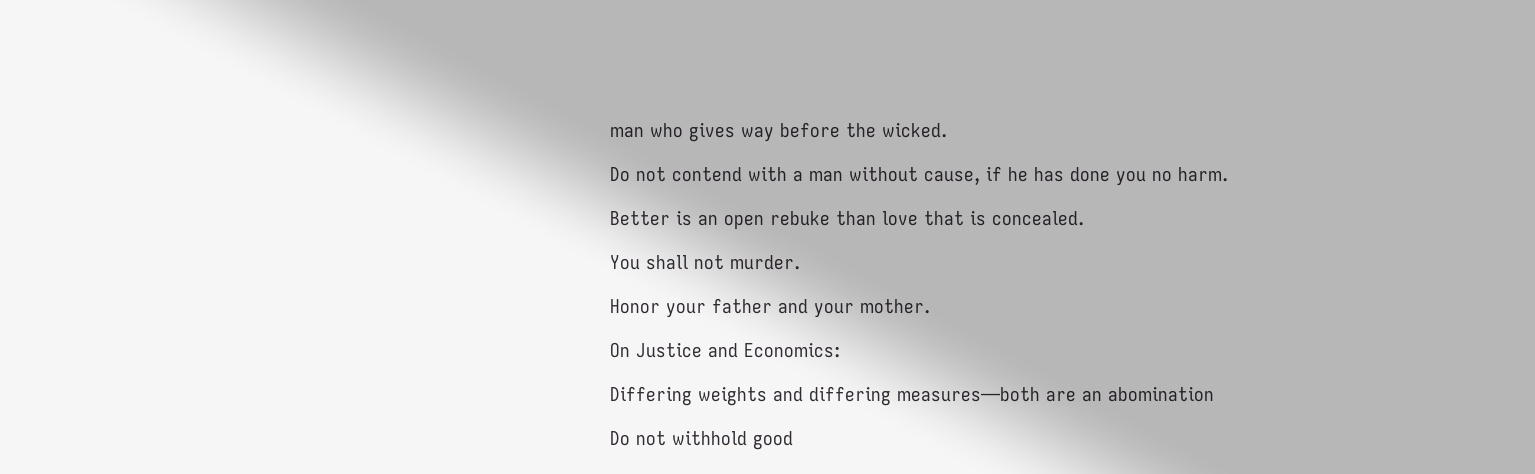man who gives way before the wicked.

Do not contend with a man without cause, if he has done you no harm.

Better is an open rebuke than love that is concealed.

You shall not murder.

Honor your father and your mother.

On Justice and Economics:

Differing weights and differing measures—both are an abomination

Do not withhold good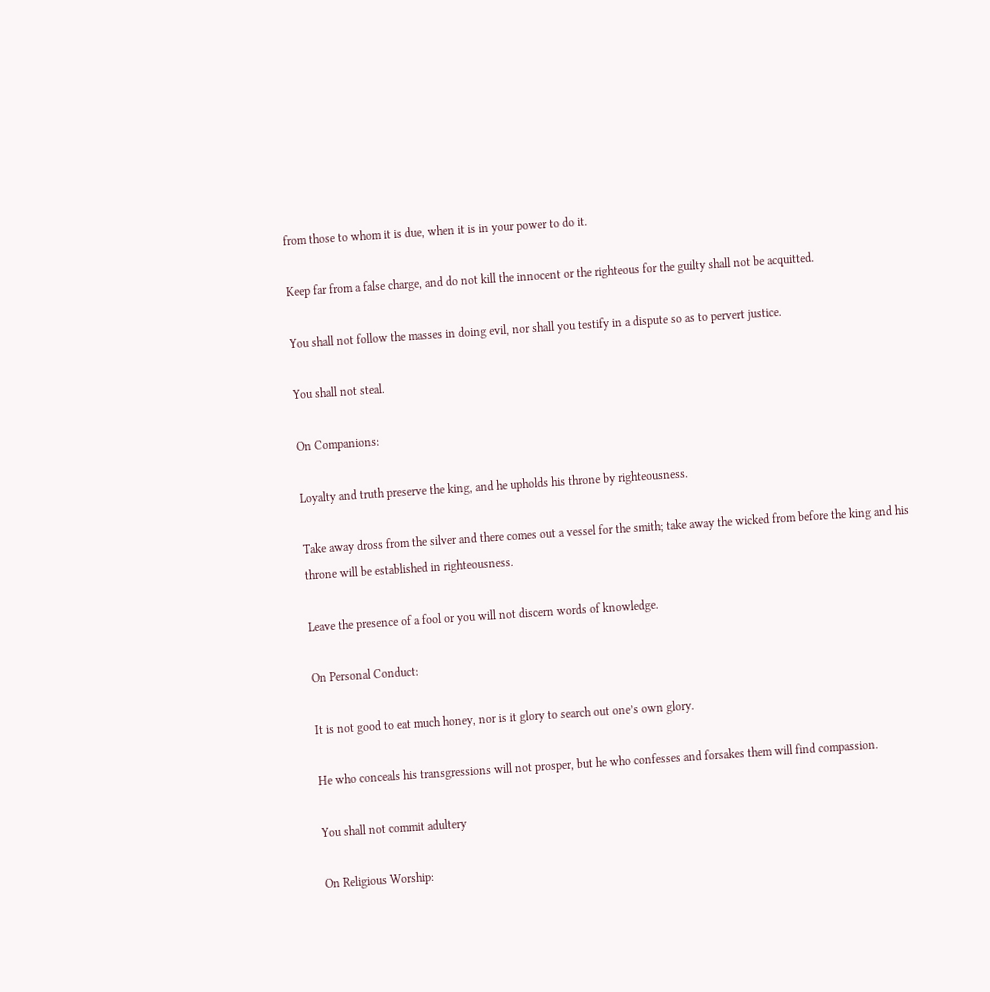from those to whom it is due, when it is in your power to do it.

Keep far from a false charge, and do not kill the innocent or the righteous for the guilty shall not be acquitted.

You shall not follow the masses in doing evil, nor shall you testify in a dispute so as to pervert justice.

You shall not steal.

On Companions:

Loyalty and truth preserve the king, and he upholds his throne by righteousness.

Take away dross from the silver and there comes out a vessel for the smith; take away the wicked from before the king and his throne will be established in righteousness.

Leave the presence of a fool or you will not discern words of knowledge.

On Personal Conduct:

It is not good to eat much honey, nor is it glory to search out one’s own glory.

He who conceals his transgressions will not prosper, but he who confesses and forsakes them will find compassion.

You shall not commit adultery

On Religious Worship: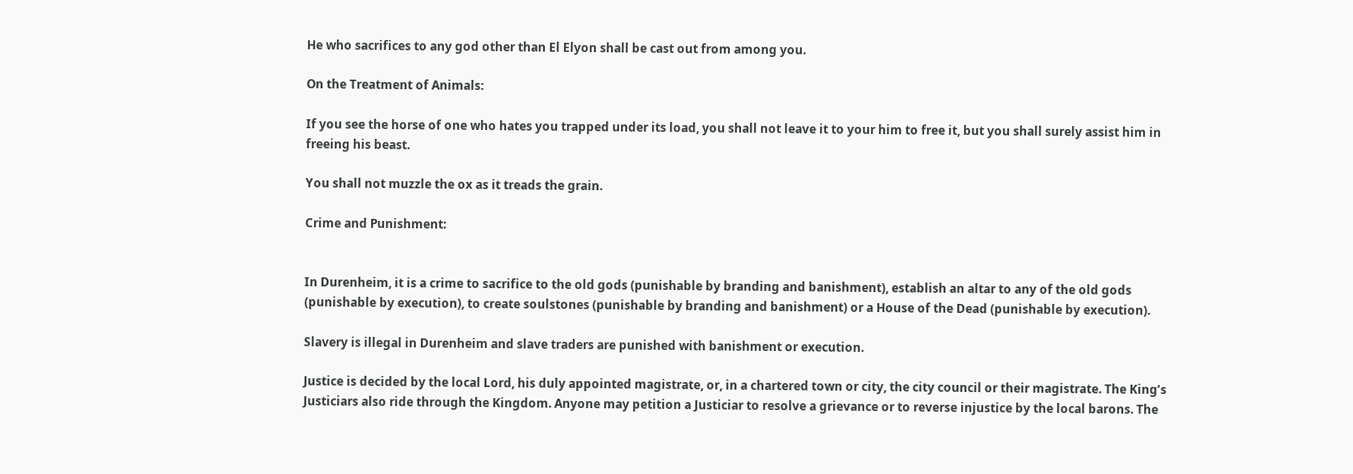He who sacrifices to any god other than El Elyon shall be cast out from among you.

On the Treatment of Animals:

If you see the horse of one who hates you trapped under its load, you shall not leave it to your him to free it, but you shall surely assist him in freeing his beast.

You shall not muzzle the ox as it treads the grain.

Crime and Punishment:


In Durenheim, it is a crime to sacrifice to the old gods (punishable by branding and banishment), establish an altar to any of the old gods (punishable by execution), to create soulstones (punishable by branding and banishment) or a House of the Dead (punishable by execution).

Slavery is illegal in Durenheim and slave traders are punished with banishment or execution.

Justice is decided by the local Lord, his duly appointed magistrate, or, in a chartered town or city, the city council or their magistrate. The King’s Justiciars also ride through the Kingdom. Anyone may petition a Justiciar to resolve a grievance or to reverse injustice by the local barons. The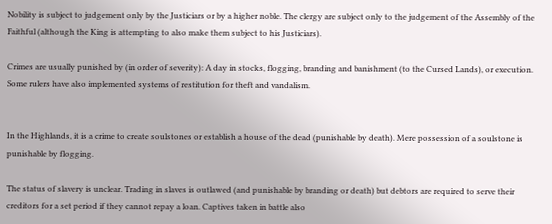Nobility is subject to judgement only by the Justiciars or by a higher noble. The clergy are subject only to the judgement of the Assembly of the Faithful (although the King is attempting to also make them subject to his Justiciars).

Crimes are usually punished by (in order of severity): A day in stocks, flogging, branding and banishment (to the Cursed Lands), or execution. Some rulers have also implemented systems of restitution for theft and vandalism.


In the Highlands, it is a crime to create soulstones or establish a house of the dead (punishable by death). Mere possession of a soulstone is punishable by flogging.

The status of slavery is unclear. Trading in slaves is outlawed (and punishable by branding or death) but debtors are required to serve their creditors for a set period if they cannot repay a loan. Captives taken in battle also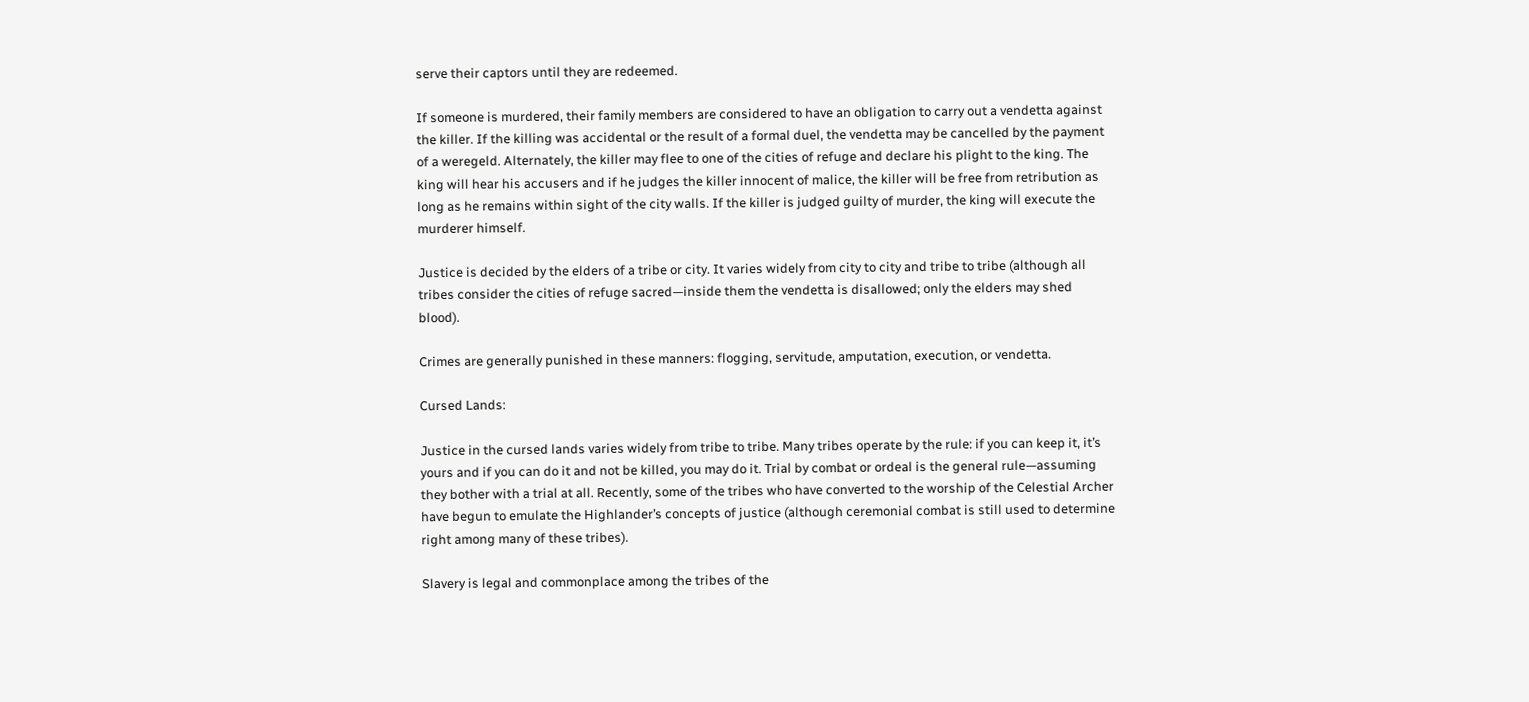serve their captors until they are redeemed.

If someone is murdered, their family members are considered to have an obligation to carry out a vendetta against the killer. If the killing was accidental or the result of a formal duel, the vendetta may be cancelled by the payment of a weregeld. Alternately, the killer may flee to one of the cities of refuge and declare his plight to the king. The king will hear his accusers and if he judges the killer innocent of malice, the killer will be free from retribution as long as he remains within sight of the city walls. If the killer is judged guilty of murder, the king will execute the murderer himself.

Justice is decided by the elders of a tribe or city. It varies widely from city to city and tribe to tribe (although all tribes consider the cities of refuge sacred—inside them the vendetta is disallowed; only the elders may shed blood).

Crimes are generally punished in these manners: flogging, servitude, amputation, execution, or vendetta.

Cursed Lands:

Justice in the cursed lands varies widely from tribe to tribe. Many tribes operate by the rule: if you can keep it, it’s yours and if you can do it and not be killed, you may do it. Trial by combat or ordeal is the general rule—assuming they bother with a trial at all. Recently, some of the tribes who have converted to the worship of the Celestial Archer have begun to emulate the Highlander’s concepts of justice (although ceremonial combat is still used to determine right among many of these tribes).

Slavery is legal and commonplace among the tribes of the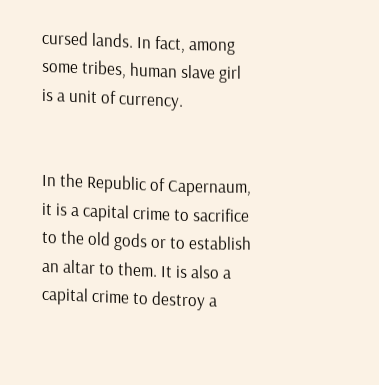cursed lands. In fact, among some tribes, human slave girl is a unit of currency.


In the Republic of Capernaum, it is a capital crime to sacrifice to the old gods or to establish an altar to them. It is also a capital crime to destroy a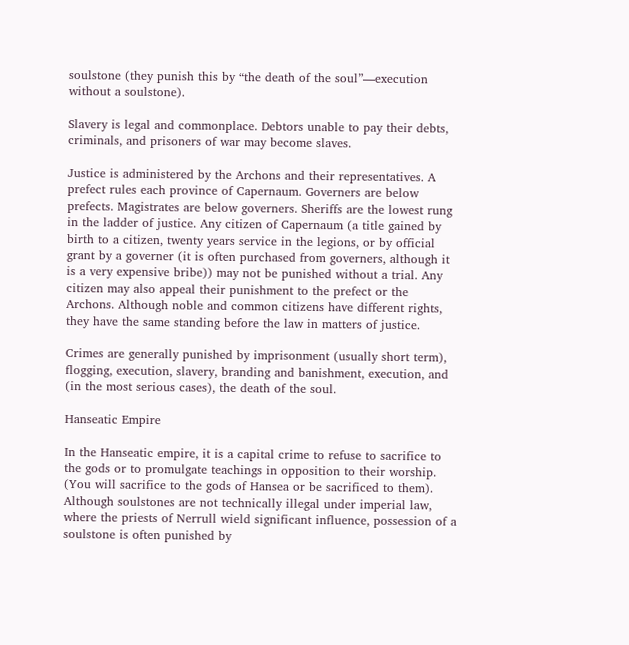soulstone (they punish this by “the death of the soul”—execution without a soulstone).

Slavery is legal and commonplace. Debtors unable to pay their debts, criminals, and prisoners of war may become slaves.

Justice is administered by the Archons and their representatives. A prefect rules each province of Capernaum. Governers are below prefects. Magistrates are below governers. Sheriffs are the lowest rung in the ladder of justice. Any citizen of Capernaum (a title gained by birth to a citizen, twenty years service in the legions, or by official grant by a governer (it is often purchased from governers, although it is a very expensive bribe)) may not be punished without a trial. Any citizen may also appeal their punishment to the prefect or the Archons. Although noble and common citizens have different rights, they have the same standing before the law in matters of justice.

Crimes are generally punished by imprisonment (usually short term), flogging, execution, slavery, branding and banishment, execution, and (in the most serious cases), the death of the soul.

Hanseatic Empire

In the Hanseatic empire, it is a capital crime to refuse to sacrifice to the gods or to promulgate teachings in opposition to their worship. (You will sacrifice to the gods of Hansea or be sacrificed to them).  Although soulstones are not technically illegal under imperial law, where the priests of Nerrull wield significant influence, possession of a soulstone is often punished by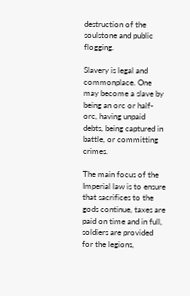destruction of the soulstone and public flogging.

Slavery is legal and commonplace. One may become a slave by being an orc or half-orc, having unpaid debts, being captured in battle, or committing crimes.

The main focus of the Imperial law is to ensure that sacrifices to the gods continue, taxes are paid on time and in full, soldiers are provided for the legions,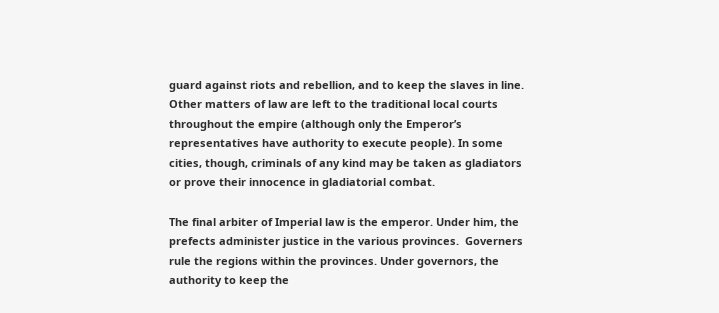guard against riots and rebellion, and to keep the slaves in line. Other matters of law are left to the traditional local courts throughout the empire (although only the Emperor’s representatives have authority to execute people). In some cities, though, criminals of any kind may be taken as gladiators or prove their innocence in gladiatorial combat.

The final arbiter of Imperial law is the emperor. Under him, the prefects administer justice in the various provinces.  Governers rule the regions within the provinces. Under governors, the authority to keep the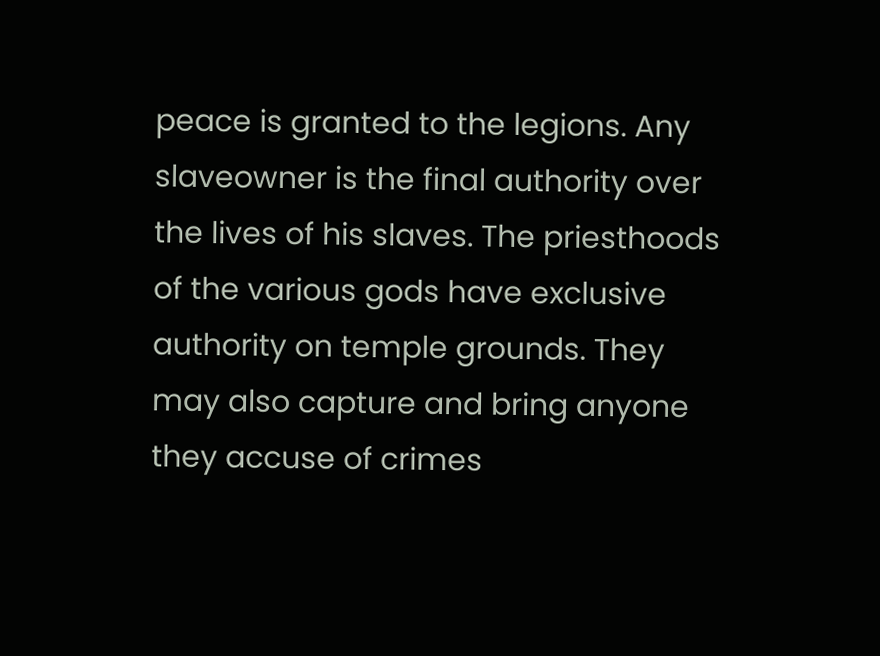peace is granted to the legions. Any slaveowner is the final authority over the lives of his slaves. The priesthoods of the various gods have exclusive authority on temple grounds. They may also capture and bring anyone they accuse of crimes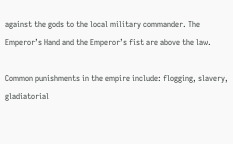against the gods to the local military commander. The Emperor’s Hand and the Emperor’s fist are above the law.

Common punishments in the empire include: flogging, slavery, gladiatorial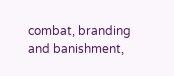combat, branding and banishment,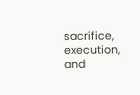sacrifice, execution, and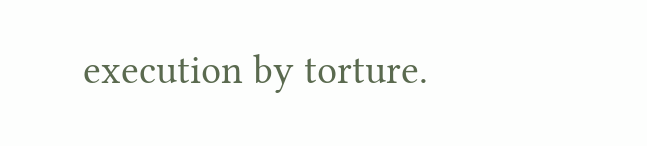execution by torture.